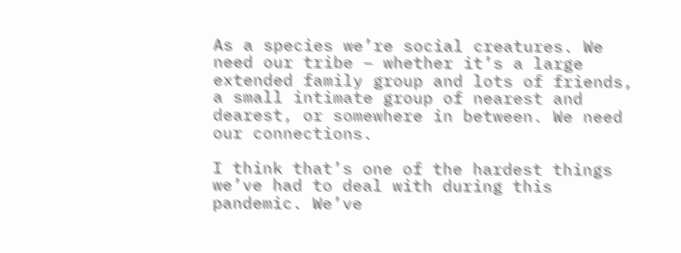As a species we’re social creatures. We need our tribe – whether it’s a large extended family group and lots of friends, a small intimate group of nearest and dearest, or somewhere in between. We need our connections.

I think that’s one of the hardest things we’ve had to deal with during this pandemic. We’ve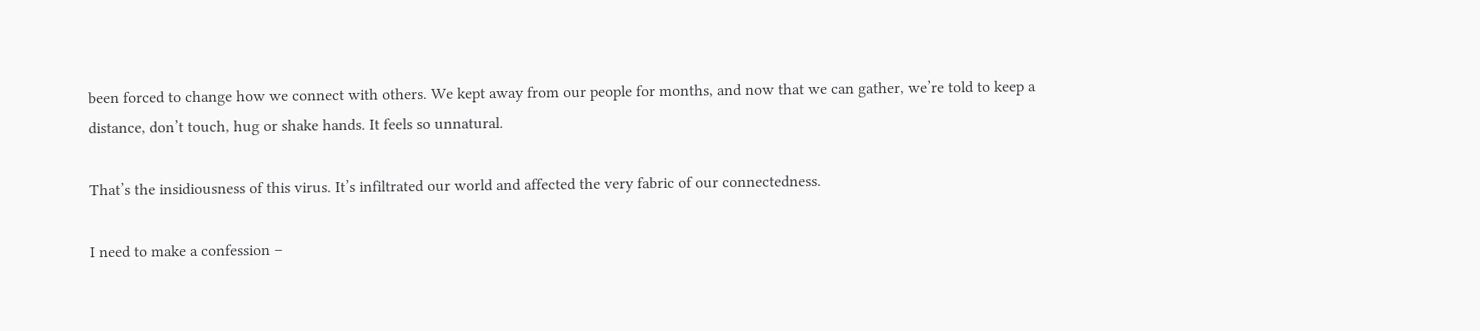been forced to change how we connect with others. We kept away from our people for months, and now that we can gather, we’re told to keep a distance, don’t touch, hug or shake hands. It feels so unnatural.

That’s the insidiousness of this virus. It’s infiltrated our world and affected the very fabric of our connectedness.

I need to make a confession –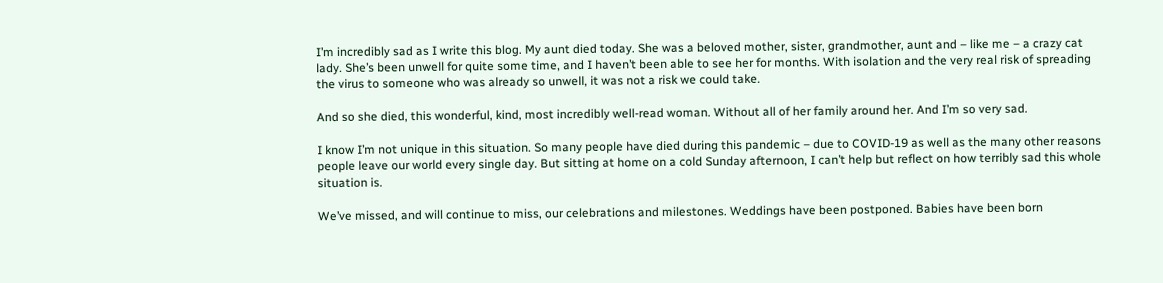I’m incredibly sad as I write this blog. My aunt died today. She was a beloved mother, sister, grandmother, aunt and – like me – a crazy cat lady. She’s been unwell for quite some time, and I haven’t been able to see her for months. With isolation and the very real risk of spreading the virus to someone who was already so unwell, it was not a risk we could take.

And so she died, this wonderful, kind, most incredibly well-read woman. Without all of her family around her. And I’m so very sad.

I know I’m not unique in this situation. So many people have died during this pandemic – due to COVID-19 as well as the many other reasons people leave our world every single day. But sitting at home on a cold Sunday afternoon, I can’t help but reflect on how terribly sad this whole situation is.

We’ve missed, and will continue to miss, our celebrations and milestones. Weddings have been postponed. Babies have been born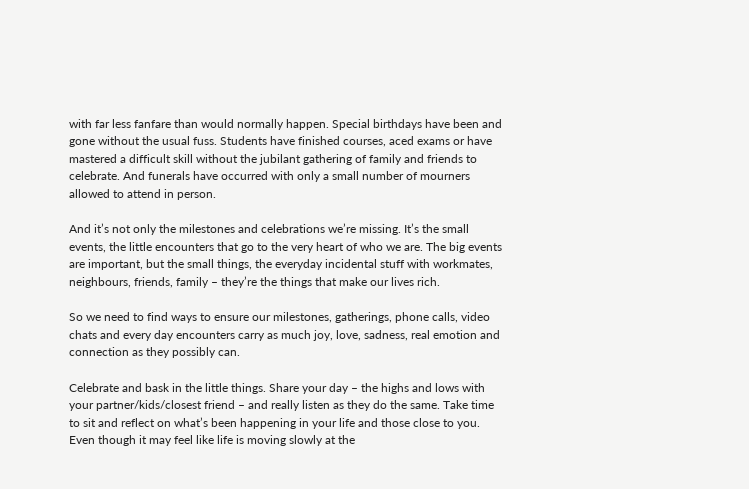with far less fanfare than would normally happen. Special birthdays have been and gone without the usual fuss. Students have finished courses, aced exams or have mastered a difficult skill without the jubilant gathering of family and friends to celebrate. And funerals have occurred with only a small number of mourners allowed to attend in person.

And it’s not only the milestones and celebrations we’re missing. It’s the small events, the little encounters that go to the very heart of who we are. The big events are important, but the small things, the everyday incidental stuff with workmates, neighbours, friends, family – they’re the things that make our lives rich.

So we need to find ways to ensure our milestones, gatherings, phone calls, video chats and every day encounters carry as much joy, love, sadness, real emotion and connection as they possibly can.

Celebrate and bask in the little things. Share your day – the highs and lows with your partner/kids/closest friend – and really listen as they do the same. Take time to sit and reflect on what’s been happening in your life and those close to you. Even though it may feel like life is moving slowly at the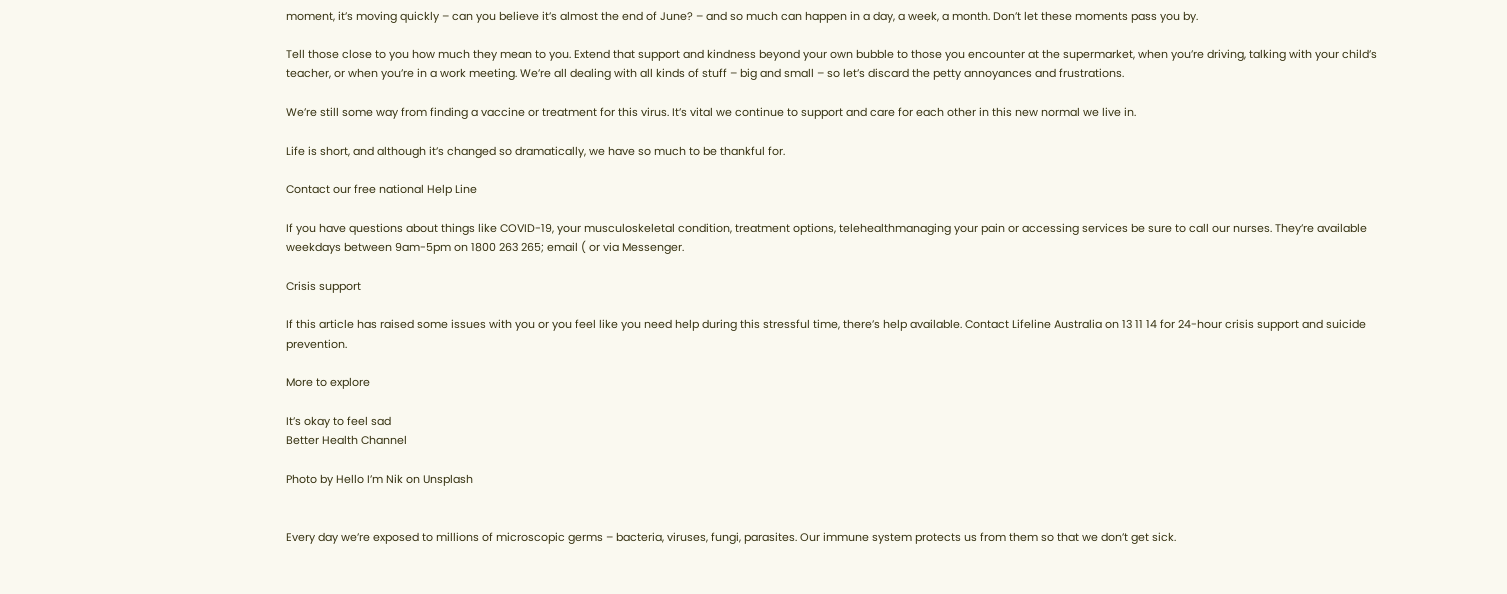moment, it’s moving quickly – can you believe it’s almost the end of June? – and so much can happen in a day, a week, a month. Don’t let these moments pass you by.

Tell those close to you how much they mean to you. Extend that support and kindness beyond your own bubble to those you encounter at the supermarket, when you’re driving, talking with your child’s teacher, or when you’re in a work meeting. We’re all dealing with all kinds of stuff – big and small – so let’s discard the petty annoyances and frustrations.

We’re still some way from finding a vaccine or treatment for this virus. It’s vital we continue to support and care for each other in this new normal we live in.

Life is short, and although it’s changed so dramatically, we have so much to be thankful for.

Contact our free national Help Line

If you have questions about things like COVID-19, your musculoskeletal condition, treatment options, telehealthmanaging your pain or accessing services be sure to call our nurses. They’re available weekdays between 9am-5pm on 1800 263 265; email ( or via Messenger.

Crisis support

If this article has raised some issues with you or you feel like you need help during this stressful time, there’s help available. Contact Lifeline Australia on 13 11 14 for 24-hour crisis support and suicide prevention.

More to explore

It’s okay to feel sad
Better Health Channel

Photo by Hello I’m Nik on Unsplash


Every day we’re exposed to millions of microscopic germs – bacteria, viruses, fungi, parasites. Our immune system protects us from them so that we don’t get sick.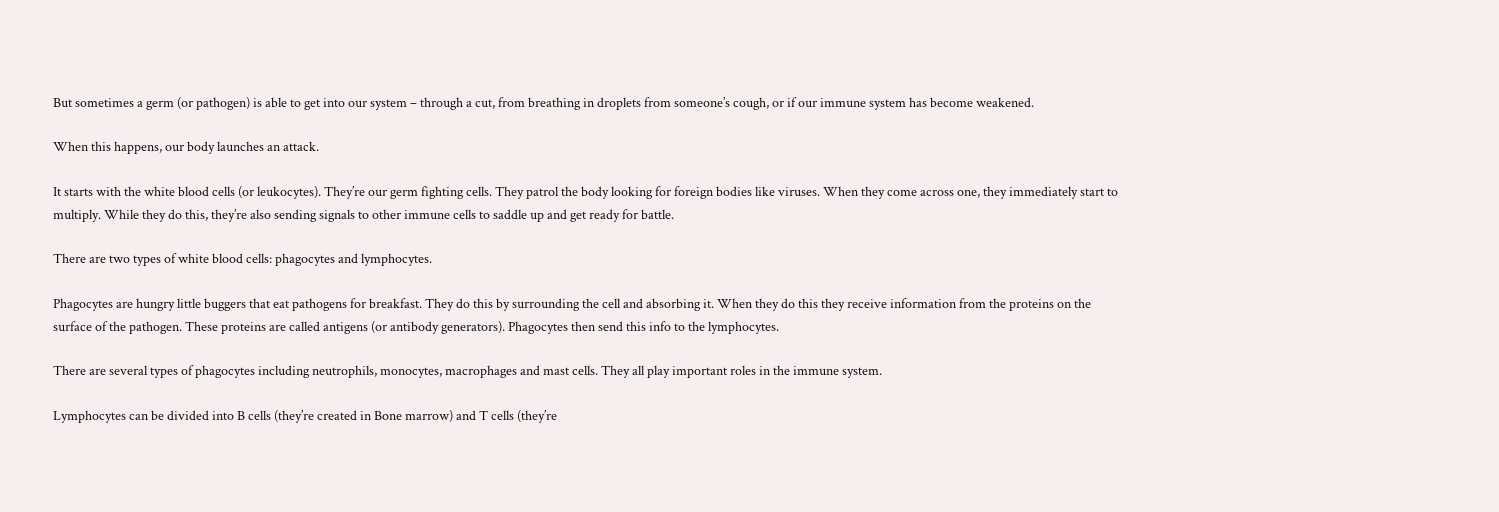But sometimes a germ (or pathogen) is able to get into our system – through a cut, from breathing in droplets from someone’s cough, or if our immune system has become weakened.

When this happens, our body launches an attack.

It starts with the white blood cells (or leukocytes). They’re our germ fighting cells. They patrol the body looking for foreign bodies like viruses. When they come across one, they immediately start to multiply. While they do this, they’re also sending signals to other immune cells to saddle up and get ready for battle.

There are two types of white blood cells: phagocytes and lymphocytes.

Phagocytes are hungry little buggers that eat pathogens for breakfast. They do this by surrounding the cell and absorbing it. When they do this they receive information from the proteins on the surface of the pathogen. These proteins are called antigens (or antibody generators). Phagocytes then send this info to the lymphocytes.

There are several types of phagocytes including neutrophils, monocytes, macrophages and mast cells. They all play important roles in the immune system.

Lymphocytes can be divided into B cells (they’re created in Bone marrow) and T cells (they’re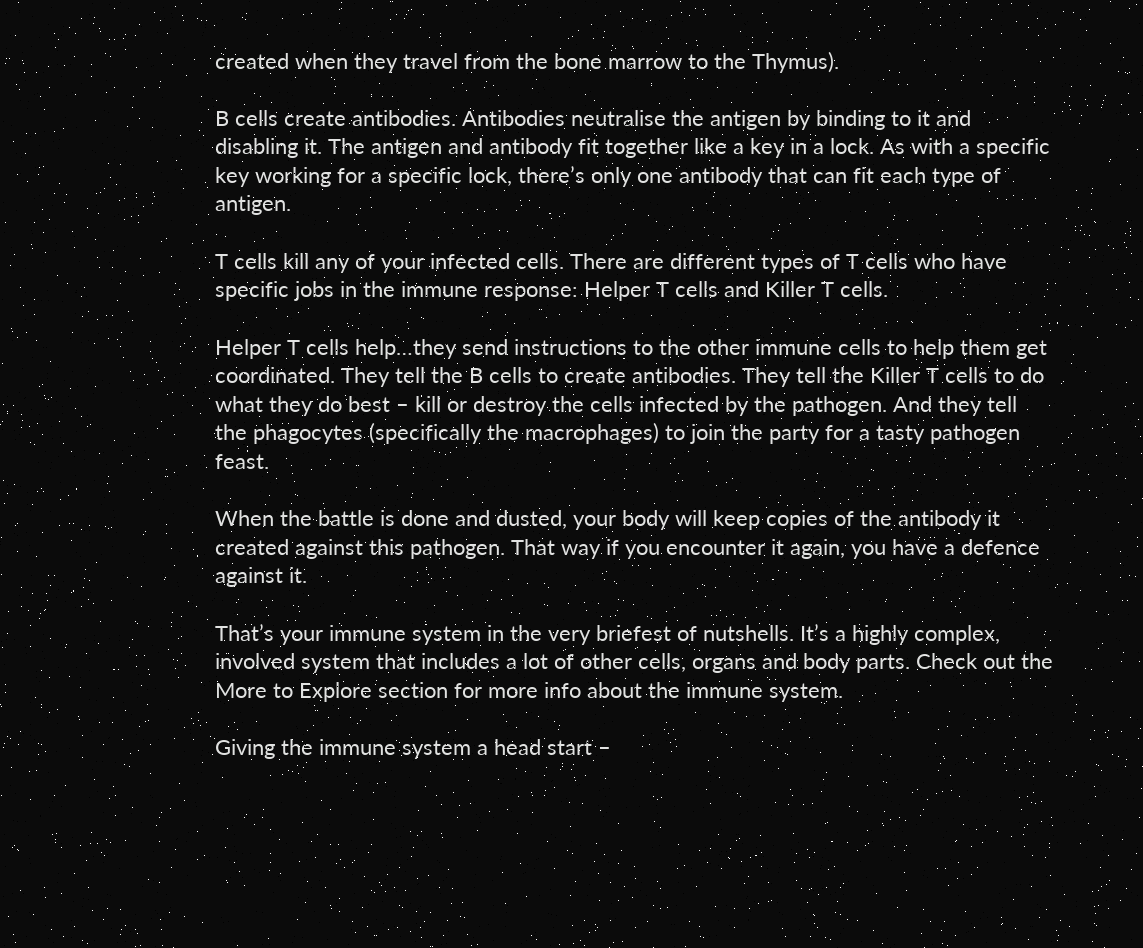created when they travel from the bone marrow to the Thymus).

B cells create antibodies. Antibodies neutralise the antigen by binding to it and disabling it. The antigen and antibody fit together like a key in a lock. As with a specific key working for a specific lock, there’s only one antibody that can fit each type of antigen.

T cells kill any of your infected cells. There are different types of T cells who have specific jobs in the immune response: Helper T cells and Killer T cells.

Helper T cells help…they send instructions to the other immune cells to help them get coordinated. They tell the B cells to create antibodies. They tell the Killer T cells to do what they do best – kill or destroy the cells infected by the pathogen. And they tell the phagocytes (specifically the macrophages) to join the party for a tasty pathogen feast.

When the battle is done and dusted, your body will keep copies of the antibody it created against this pathogen. That way if you encounter it again, you have a defence against it.

That’s your immune system in the very briefest of nutshells. It’s a highly complex, involved system that includes a lot of other cells, organs and body parts. Check out the More to Explore section for more info about the immune system.

Giving the immune system a head start –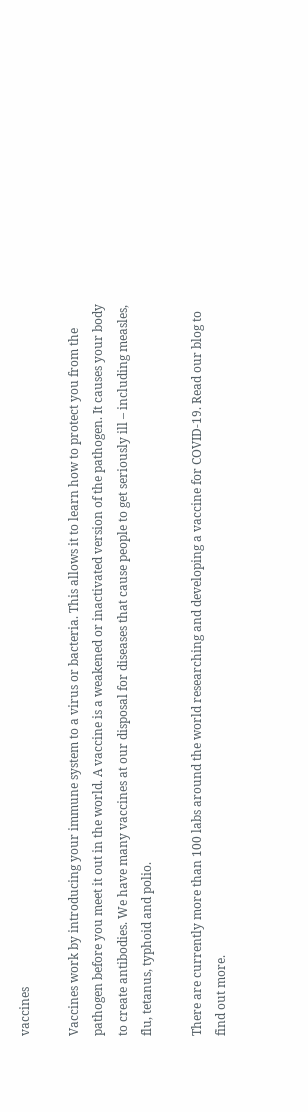vaccines

Vaccines work by introducing your immune system to a virus or bacteria. This allows it to learn how to protect you from the pathogen before you meet it out in the world. A vaccine is a weakened or inactivated version of the pathogen. It causes your body to create antibodies. We have many vaccines at our disposal for diseases that cause people to get seriously ill – including measles, flu, tetanus, typhoid and polio.

There are currently more than 100 labs around the world researching and developing a vaccine for COVID-19. Read our blog to find out more.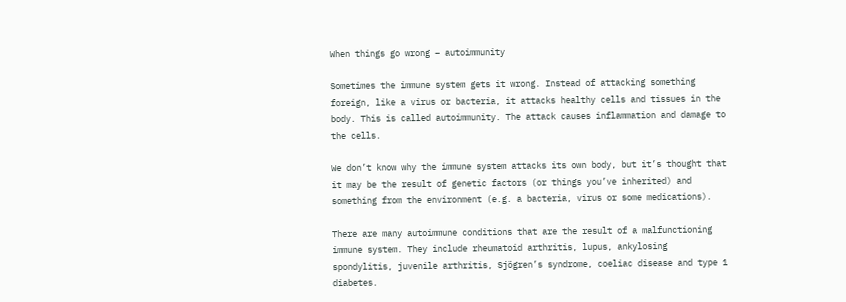When things go wrong – autoimmunity

Sometimes the immune system gets it wrong. Instead of attacking something foreign, like a virus or bacteria, it attacks healthy cells and tissues in the body. This is called autoimmunity. The attack causes inflammation and damage to the cells.

We don’t know why the immune system attacks its own body, but it’s thought that it may be the result of genetic factors (or things you’ve inherited) and something from the environment (e.g. a bacteria, virus or some medications).

There are many autoimmune conditions that are the result of a malfunctioning immune system. They include rheumatoid arthritis, lupus, ankylosing spondylitis, juvenile arthritis, Sjögren’s syndrome, coeliac disease and type 1 diabetes.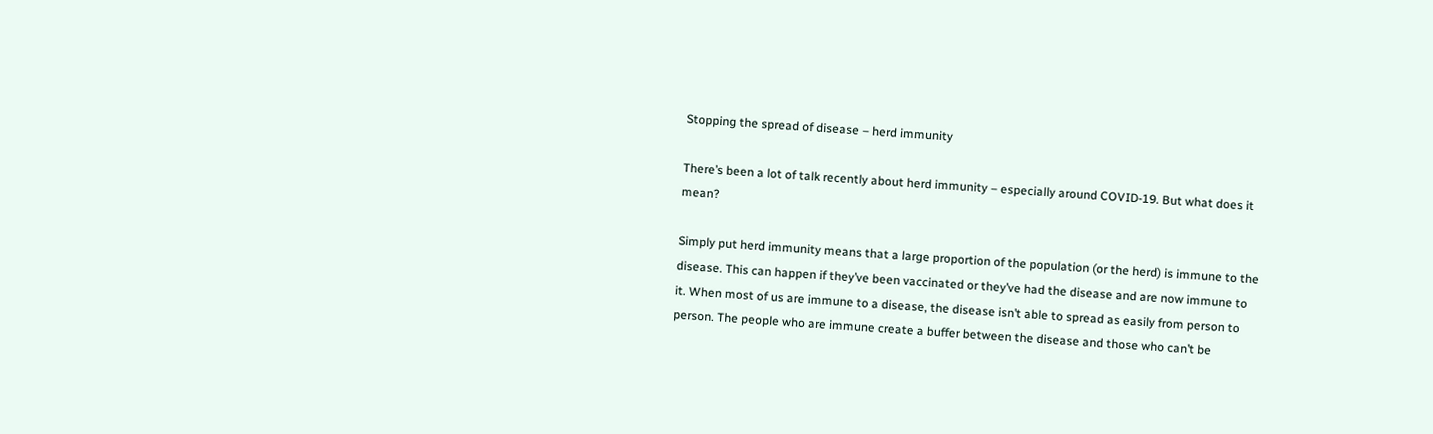Stopping the spread of disease – herd immunity

There’s been a lot of talk recently about herd immunity – especially around COVID-19. But what does it mean?

Simply put herd immunity means that a large proportion of the population (or the herd) is immune to the disease. This can happen if they’ve been vaccinated or they’ve had the disease and are now immune to it. When most of us are immune to a disease, the disease isn’t able to spread as easily from person to person. The people who are immune create a buffer between the disease and those who can’t be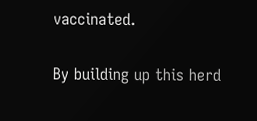vaccinated.

By building up this herd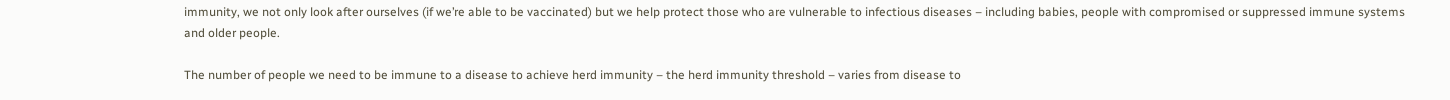immunity, we not only look after ourselves (if we’re able to be vaccinated) but we help protect those who are vulnerable to infectious diseases – including babies, people with compromised or suppressed immune systems and older people.

The number of people we need to be immune to a disease to achieve herd immunity – the herd immunity threshold – varies from disease to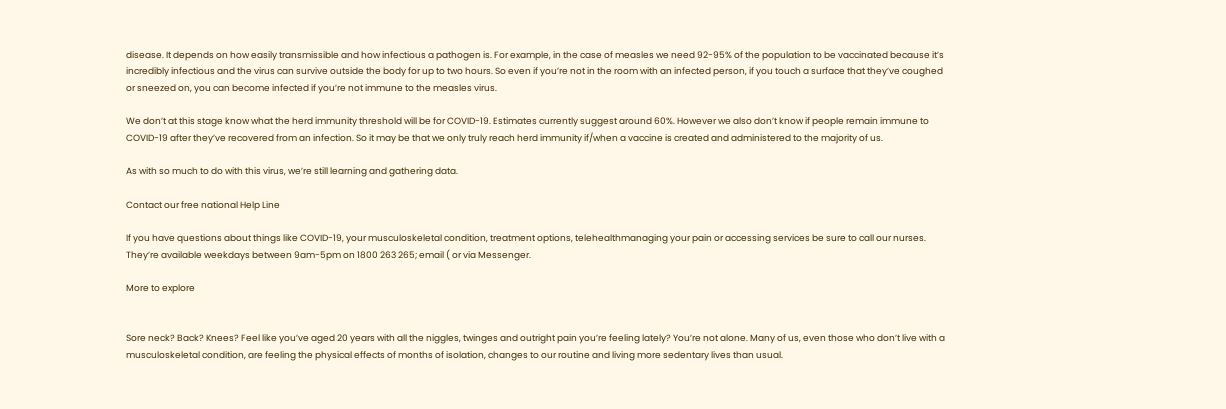disease. It depends on how easily transmissible and how infectious a pathogen is. For example, in the case of measles we need 92-95% of the population to be vaccinated because it’s incredibly infectious and the virus can survive outside the body for up to two hours. So even if you’re not in the room with an infected person, if you touch a surface that they’ve coughed or sneezed on, you can become infected if you’re not immune to the measles virus.

We don’t at this stage know what the herd immunity threshold will be for COVID-19. Estimates currently suggest around 60%. However we also don’t know if people remain immune to COVID-19 after they’ve recovered from an infection. So it may be that we only truly reach herd immunity if/when a vaccine is created and administered to the majority of us.

As with so much to do with this virus, we’re still learning and gathering data.

Contact our free national Help Line

If you have questions about things like COVID-19, your musculoskeletal condition, treatment options, telehealthmanaging your pain or accessing services be sure to call our nurses. They’re available weekdays between 9am-5pm on 1800 263 265; email ( or via Messenger.

More to explore


Sore neck? Back? Knees? Feel like you’ve aged 20 years with all the niggles, twinges and outright pain you’re feeling lately? You’re not alone. Many of us, even those who don’t live with a musculoskeletal condition, are feeling the physical effects of months of isolation, changes to our routine and living more sedentary lives than usual.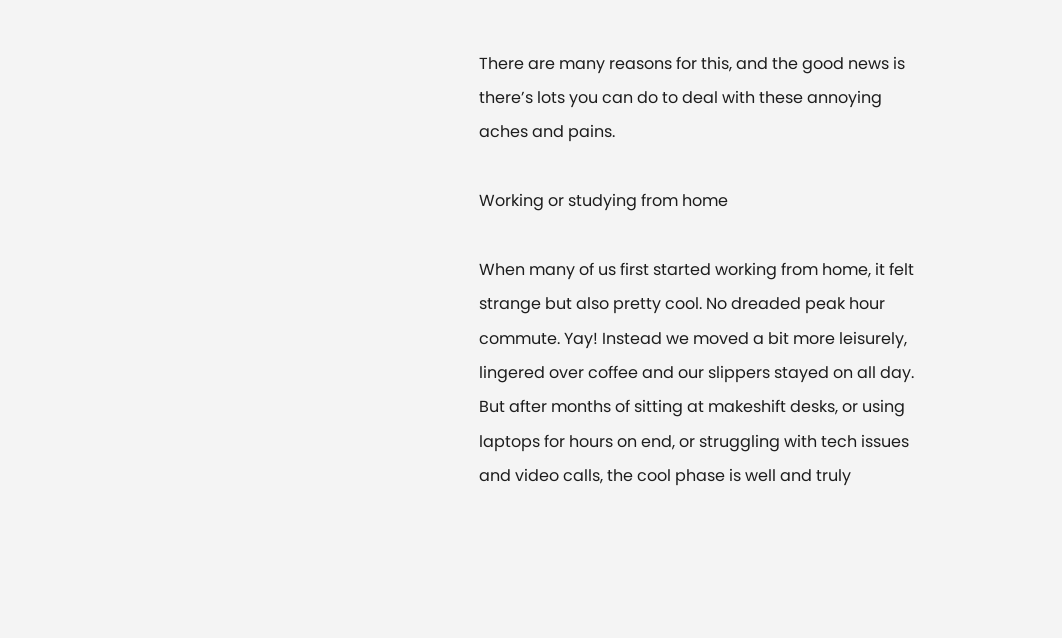There are many reasons for this, and the good news is there’s lots you can do to deal with these annoying aches and pains.

Working or studying from home

When many of us first started working from home, it felt strange but also pretty cool. No dreaded peak hour commute. Yay! Instead we moved a bit more leisurely, lingered over coffee and our slippers stayed on all day. But after months of sitting at makeshift desks, or using laptops for hours on end, or struggling with tech issues and video calls, the cool phase is well and truly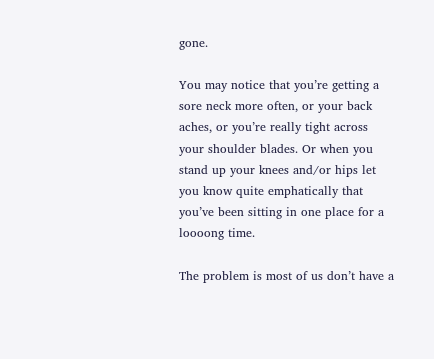gone.

You may notice that you’re getting a sore neck more often, or your back aches, or you’re really tight across your shoulder blades. Or when you stand up your knees and/or hips let you know quite emphatically that you’ve been sitting in one place for a loooong time.

The problem is most of us don’t have a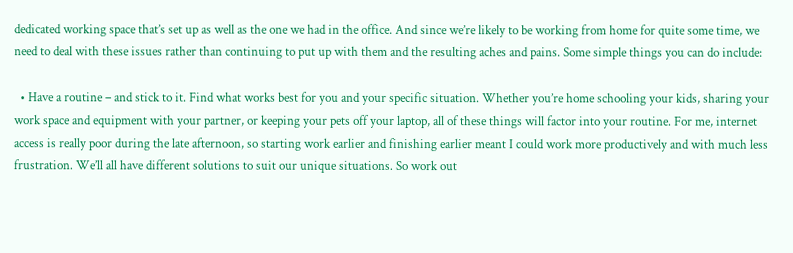dedicated working space that’s set up as well as the one we had in the office. And since we’re likely to be working from home for quite some time, we need to deal with these issues rather than continuing to put up with them and the resulting aches and pains. Some simple things you can do include:

  • Have a routine – and stick to it. Find what works best for you and your specific situation. Whether you’re home schooling your kids, sharing your work space and equipment with your partner, or keeping your pets off your laptop, all of these things will factor into your routine. For me, internet access is really poor during the late afternoon, so starting work earlier and finishing earlier meant I could work more productively and with much less frustration. We’ll all have different solutions to suit our unique situations. So work out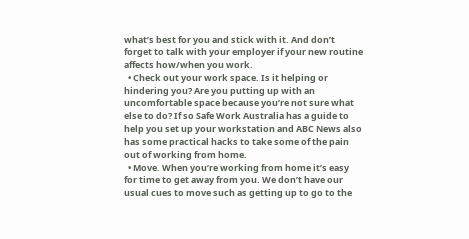what’s best for you and stick with it. And don’t forget to talk with your employer if your new routine affects how/when you work.
  • Check out your work space. Is it helping or hindering you? Are you putting up with an uncomfortable space because you’re not sure what else to do? If so Safe Work Australia has a guide to help you set up your workstation and ABC News also has some practical hacks to take some of the pain out of working from home.
  • Move. When you’re working from home it’s easy for time to get away from you. We don’t have our usual cues to move such as getting up to go to the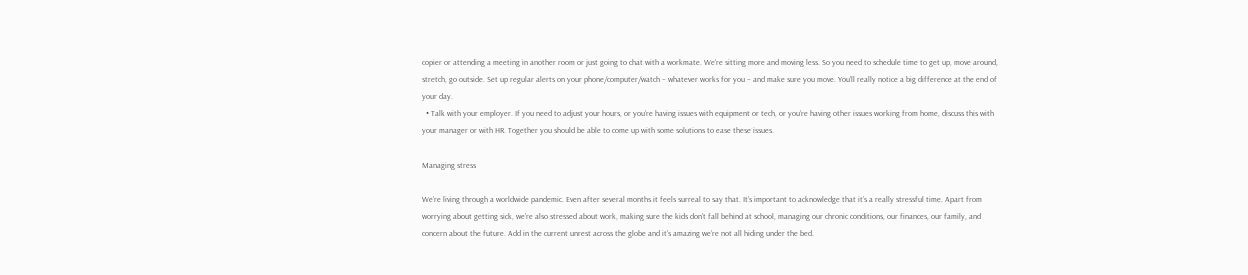copier or attending a meeting in another room or just going to chat with a workmate. We’re sitting more and moving less. So you need to schedule time to get up, move around, stretch, go outside. Set up regular alerts on your phone/computer/watch – whatever works for you – and make sure you move. You’ll really notice a big difference at the end of your day.
  • Talk with your employer. If you need to adjust your hours, or you’re having issues with equipment or tech, or you’re having other issues working from home, discuss this with your manager or with HR. Together you should be able to come up with some solutions to ease these issues.

Managing stress

We’re living through a worldwide pandemic. Even after several months it feels surreal to say that. It’s important to acknowledge that it’s a really stressful time. Apart from worrying about getting sick, we’re also stressed about work, making sure the kids don’t fall behind at school, managing our chronic conditions, our finances, our family, and concern about the future. Add in the current unrest across the globe and it’s amazing we’re not all hiding under the bed.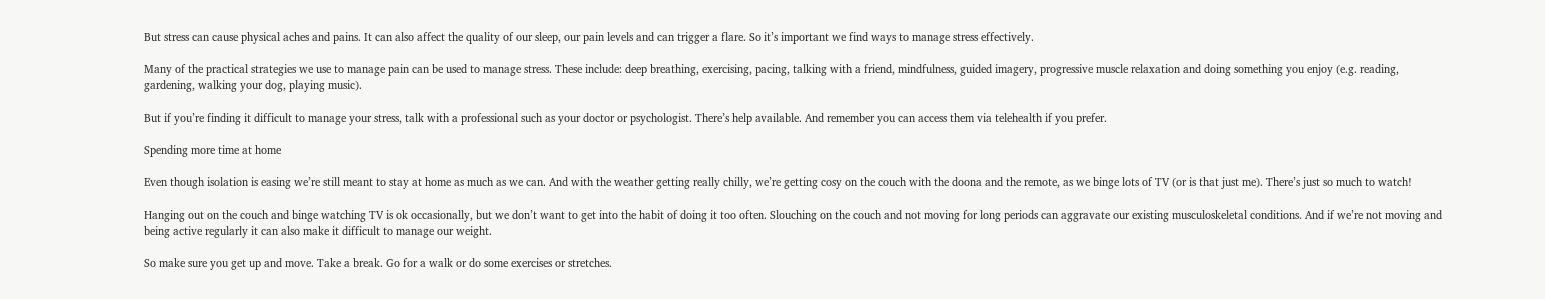But stress can cause physical aches and pains. It can also affect the quality of our sleep, our pain levels and can trigger a flare. So it’s important we find ways to manage stress effectively.

Many of the practical strategies we use to manage pain can be used to manage stress. These include: deep breathing, exercising, pacing, talking with a friend, mindfulness, guided imagery, progressive muscle relaxation and doing something you enjoy (e.g. reading, gardening, walking your dog, playing music).

But if you’re finding it difficult to manage your stress, talk with a professional such as your doctor or psychologist. There’s help available. And remember you can access them via telehealth if you prefer.

Spending more time at home

Even though isolation is easing we’re still meant to stay at home as much as we can. And with the weather getting really chilly, we’re getting cosy on the couch with the doona and the remote, as we binge lots of TV (or is that just me). There’s just so much to watch!

Hanging out on the couch and binge watching TV is ok occasionally, but we don’t want to get into the habit of doing it too often. Slouching on the couch and not moving for long periods can aggravate our existing musculoskeletal conditions. And if we’re not moving and being active regularly it can also make it difficult to manage our weight.

So make sure you get up and move. Take a break. Go for a walk or do some exercises or stretches.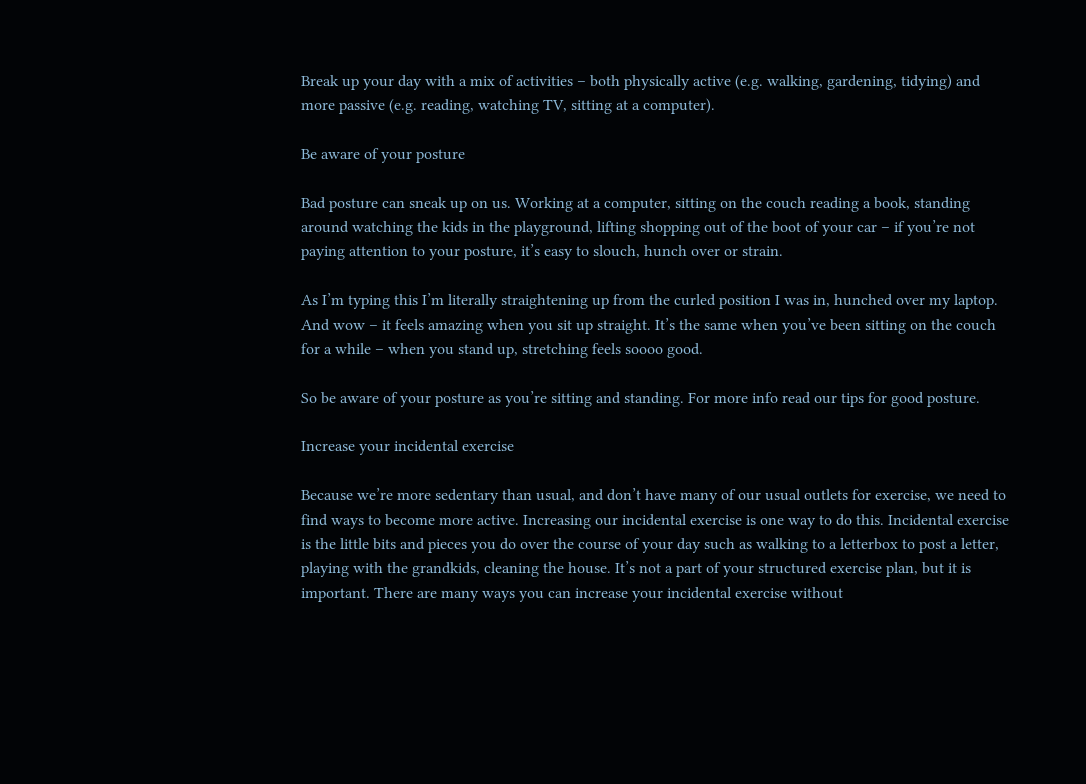Break up your day with a mix of activities – both physically active (e.g. walking, gardening, tidying) and more passive (e.g. reading, watching TV, sitting at a computer).

Be aware of your posture

Bad posture can sneak up on us. Working at a computer, sitting on the couch reading a book, standing around watching the kids in the playground, lifting shopping out of the boot of your car – if you’re not paying attention to your posture, it’s easy to slouch, hunch over or strain.

As I’m typing this I’m literally straightening up from the curled position I was in, hunched over my laptop. And wow – it feels amazing when you sit up straight. It’s the same when you’ve been sitting on the couch for a while – when you stand up, stretching feels soooo good.

So be aware of your posture as you’re sitting and standing. For more info read our tips for good posture.

Increase your incidental exercise

Because we’re more sedentary than usual, and don’t have many of our usual outlets for exercise, we need to find ways to become more active. Increasing our incidental exercise is one way to do this. Incidental exercise is the little bits and pieces you do over the course of your day such as walking to a letterbox to post a letter, playing with the grandkids, cleaning the house. It’s not a part of your structured exercise plan, but it is important. There are many ways you can increase your incidental exercise without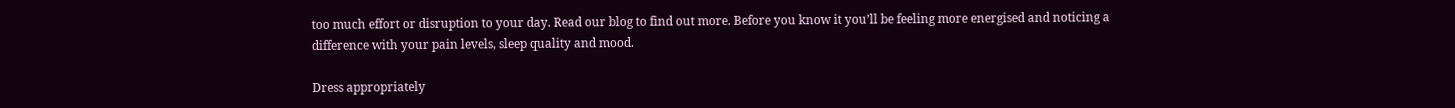too much effort or disruption to your day. Read our blog to find out more. Before you know it you’ll be feeling more energised and noticing a difference with your pain levels, sleep quality and mood.

Dress appropriately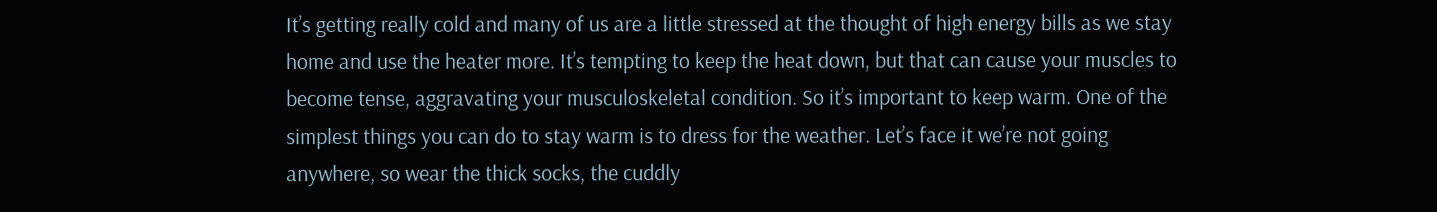It’s getting really cold and many of us are a little stressed at the thought of high energy bills as we stay home and use the heater more. It’s tempting to keep the heat down, but that can cause your muscles to become tense, aggravating your musculoskeletal condition. So it’s important to keep warm. One of the simplest things you can do to stay warm is to dress for the weather. Let’s face it we’re not going anywhere, so wear the thick socks, the cuddly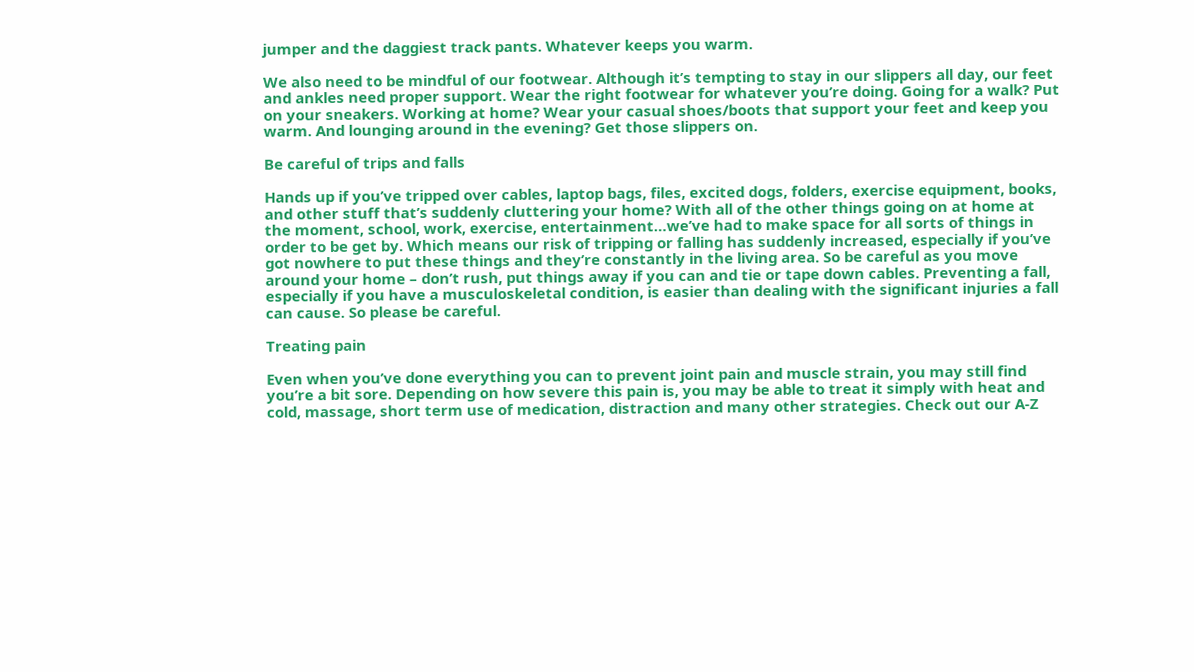jumper and the daggiest track pants. Whatever keeps you warm.

We also need to be mindful of our footwear. Although it’s tempting to stay in our slippers all day, our feet and ankles need proper support. Wear the right footwear for whatever you’re doing. Going for a walk? Put on your sneakers. Working at home? Wear your casual shoes/boots that support your feet and keep you warm. And lounging around in the evening? Get those slippers on.

Be careful of trips and falls

Hands up if you’ve tripped over cables, laptop bags, files, excited dogs, folders, exercise equipment, books, and other stuff that’s suddenly cluttering your home? With all of the other things going on at home at the moment, school, work, exercise, entertainment…we’ve had to make space for all sorts of things in order to be get by. Which means our risk of tripping or falling has suddenly increased, especially if you’ve got nowhere to put these things and they’re constantly in the living area. So be careful as you move around your home – don’t rush, put things away if you can and tie or tape down cables. Preventing a fall, especially if you have a musculoskeletal condition, is easier than dealing with the significant injuries a fall can cause. So please be careful.

Treating pain

Even when you’ve done everything you can to prevent joint pain and muscle strain, you may still find you’re a bit sore. Depending on how severe this pain is, you may be able to treat it simply with heat and cold, massage, short term use of medication, distraction and many other strategies. Check out our A-Z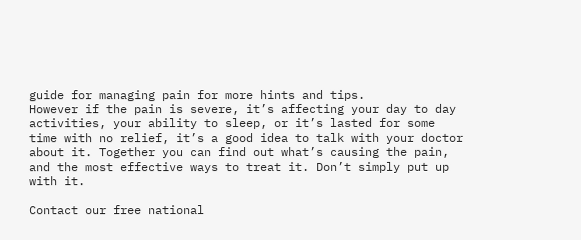guide for managing pain for more hints and tips.
However if the pain is severe, it’s affecting your day to day activities, your ability to sleep, or it’s lasted for some time with no relief, it’s a good idea to talk with your doctor about it. Together you can find out what’s causing the pain, and the most effective ways to treat it. Don’t simply put up with it.

Contact our free national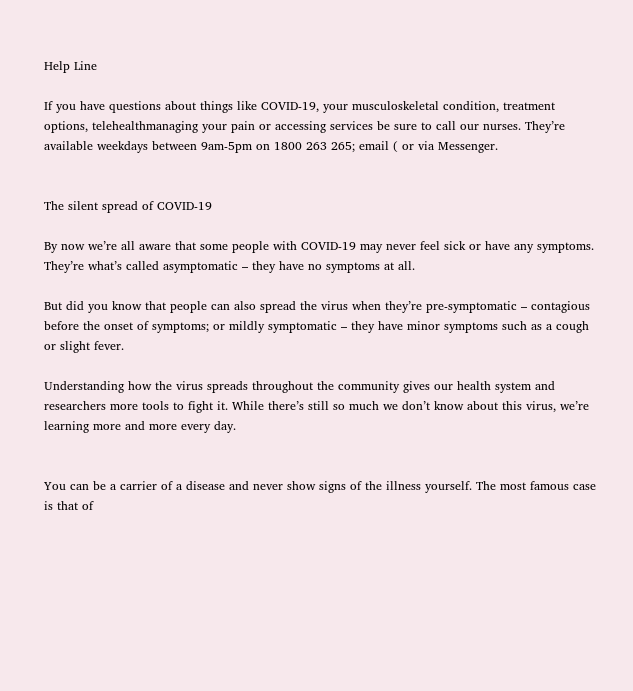Help Line

If you have questions about things like COVID-19, your musculoskeletal condition, treatment options, telehealthmanaging your pain or accessing services be sure to call our nurses. They’re available weekdays between 9am-5pm on 1800 263 265; email ( or via Messenger.


The silent spread of COVID-19

By now we’re all aware that some people with COVID-19 may never feel sick or have any symptoms. They’re what’s called asymptomatic – they have no symptoms at all.

But did you know that people can also spread the virus when they’re pre-symptomatic – contagious before the onset of symptoms; or mildly symptomatic – they have minor symptoms such as a cough or slight fever.

Understanding how the virus spreads throughout the community gives our health system and researchers more tools to fight it. While there’s still so much we don’t know about this virus, we’re learning more and more every day.


You can be a carrier of a disease and never show signs of the illness yourself. The most famous case is that of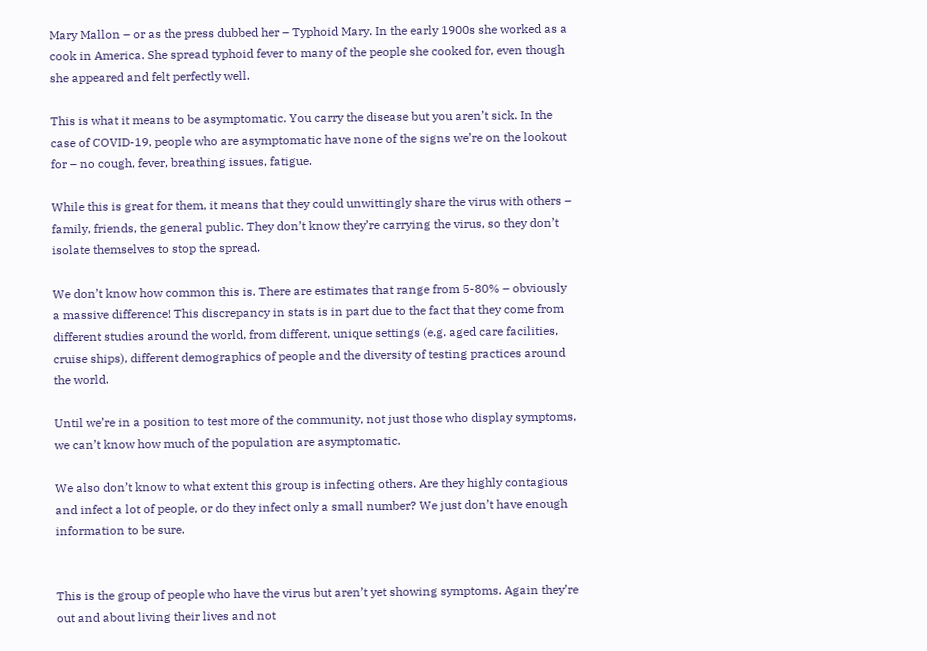Mary Mallon – or as the press dubbed her – Typhoid Mary. In the early 1900s she worked as a cook in America. She spread typhoid fever to many of the people she cooked for, even though she appeared and felt perfectly well.

This is what it means to be asymptomatic. You carry the disease but you aren’t sick. In the case of COVID-19, people who are asymptomatic have none of the signs we’re on the lookout for – no cough, fever, breathing issues, fatigue.

While this is great for them, it means that they could unwittingly share the virus with others – family, friends, the general public. They don’t know they’re carrying the virus, so they don’t isolate themselves to stop the spread.

We don’t know how common this is. There are estimates that range from 5-80% – obviously a massive difference! This discrepancy in stats is in part due to the fact that they come from different studies around the world, from different, unique settings (e.g. aged care facilities, cruise ships), different demographics of people and the diversity of testing practices around the world.

Until we’re in a position to test more of the community, not just those who display symptoms, we can’t know how much of the population are asymptomatic.

We also don’t know to what extent this group is infecting others. Are they highly contagious and infect a lot of people, or do they infect only a small number? We just don’t have enough information to be sure.


This is the group of people who have the virus but aren’t yet showing symptoms. Again they’re out and about living their lives and not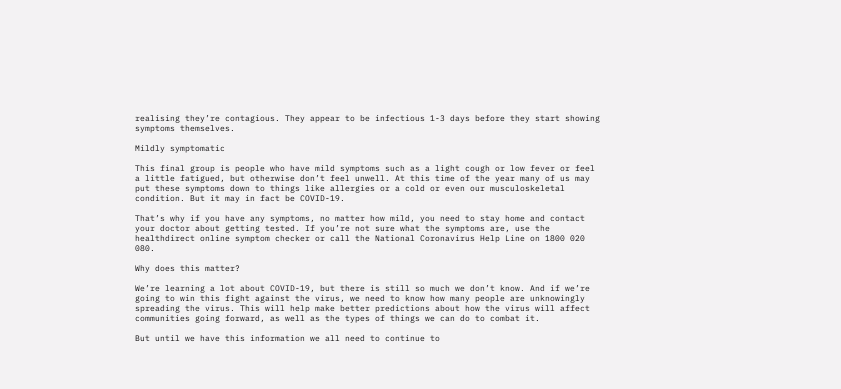realising they’re contagious. They appear to be infectious 1-3 days before they start showing symptoms themselves.

Mildly symptomatic

This final group is people who have mild symptoms such as a light cough or low fever or feel a little fatigued, but otherwise don’t feel unwell. At this time of the year many of us may put these symptoms down to things like allergies or a cold or even our musculoskeletal condition. But it may in fact be COVID-19.

That’s why if you have any symptoms, no matter how mild, you need to stay home and contact your doctor about getting tested. If you’re not sure what the symptoms are, use the healthdirect online symptom checker or call the National Coronavirus Help Line on 1800 020 080.

Why does this matter?

We’re learning a lot about COVID-19, but there is still so much we don’t know. And if we’re going to win this fight against the virus, we need to know how many people are unknowingly spreading the virus. This will help make better predictions about how the virus will affect communities going forward, as well as the types of things we can do to combat it.

But until we have this information we all need to continue to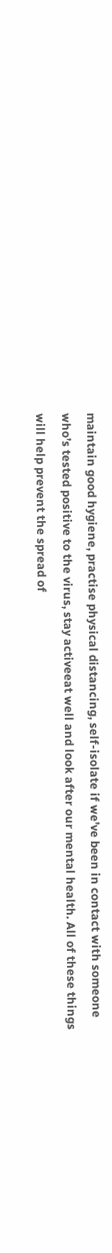maintain good hygiene, practise physical distancing, self-isolate if we’ve been in contact with someone who’s tested positive to the virus, stay activeeat well and look after our mental health. All of these things will help prevent the spread of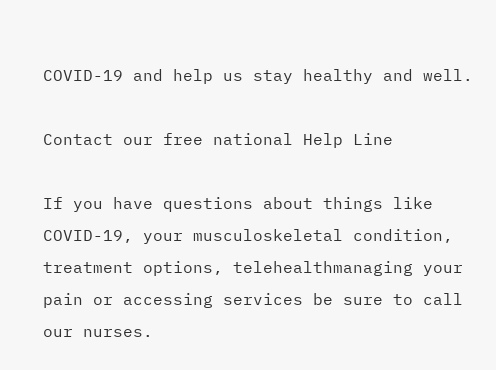COVID-19 and help us stay healthy and well.

Contact our free national Help Line

If you have questions about things like COVID-19, your musculoskeletal condition, treatment options, telehealthmanaging your pain or accessing services be sure to call our nurses.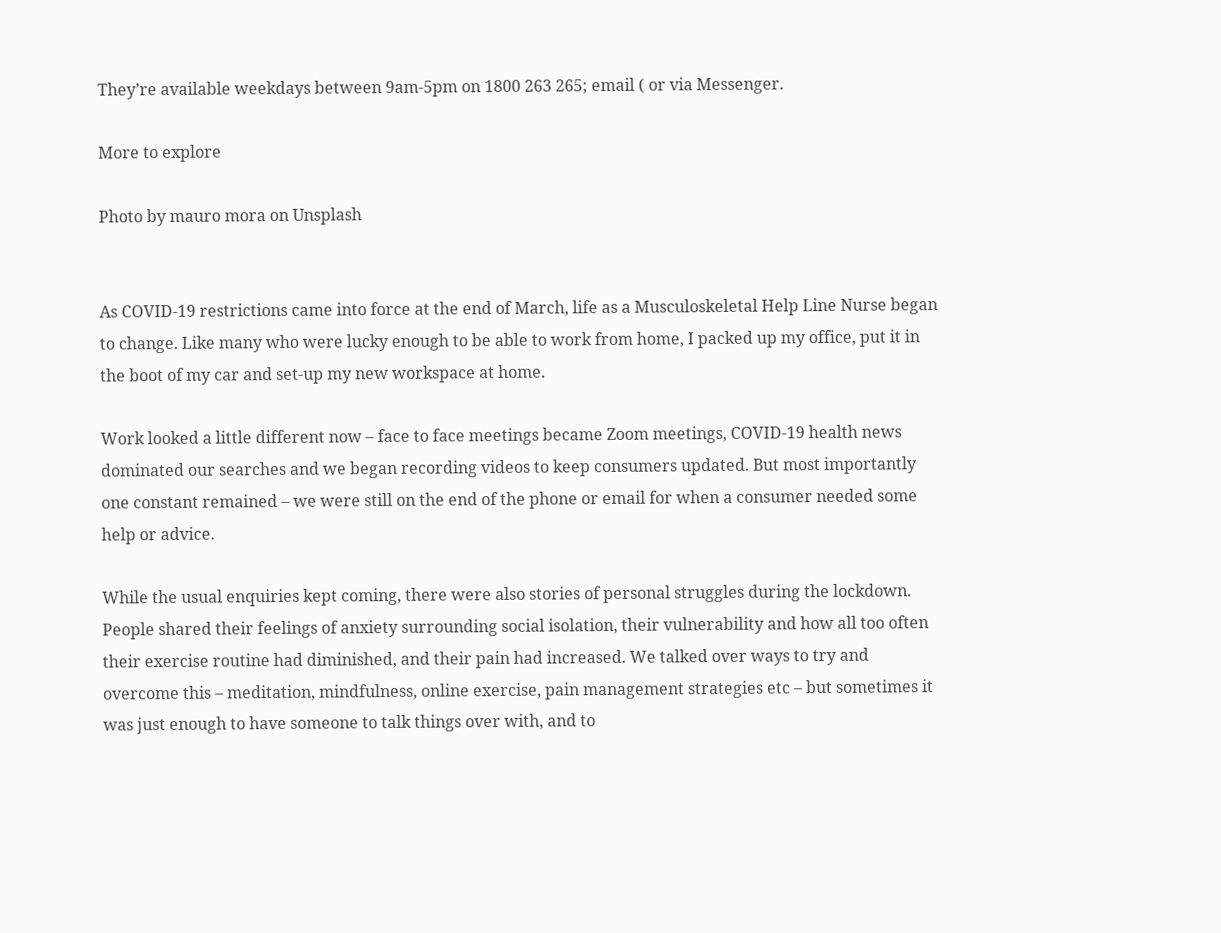They’re available weekdays between 9am-5pm on 1800 263 265; email ( or via Messenger.

More to explore

Photo by mauro mora on Unsplash


As COVID-19 restrictions came into force at the end of March, life as a Musculoskeletal Help Line Nurse began to change. Like many who were lucky enough to be able to work from home, I packed up my office, put it in the boot of my car and set-up my new workspace at home.

Work looked a little different now – face to face meetings became Zoom meetings, COVID-19 health news dominated our searches and we began recording videos to keep consumers updated. But most importantly one constant remained – we were still on the end of the phone or email for when a consumer needed some help or advice.

While the usual enquiries kept coming, there were also stories of personal struggles during the lockdown. People shared their feelings of anxiety surrounding social isolation, their vulnerability and how all too often their exercise routine had diminished, and their pain had increased. We talked over ways to try and overcome this – meditation, mindfulness, online exercise, pain management strategies etc – but sometimes it was just enough to have someone to talk things over with, and to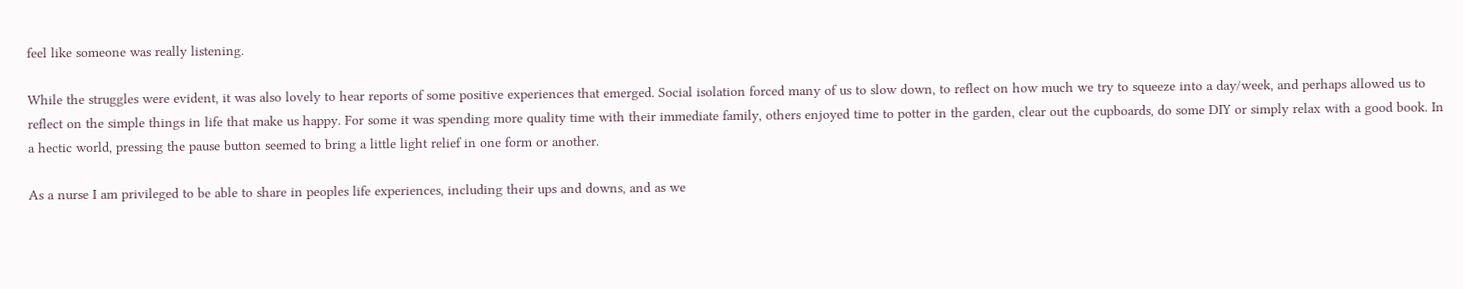feel like someone was really listening.

While the struggles were evident, it was also lovely to hear reports of some positive experiences that emerged. Social isolation forced many of us to slow down, to reflect on how much we try to squeeze into a day/week, and perhaps allowed us to reflect on the simple things in life that make us happy. For some it was spending more quality time with their immediate family, others enjoyed time to potter in the garden, clear out the cupboards, do some DIY or simply relax with a good book. In a hectic world, pressing the pause button seemed to bring a little light relief in one form or another.

As a nurse I am privileged to be able to share in peoples life experiences, including their ups and downs, and as we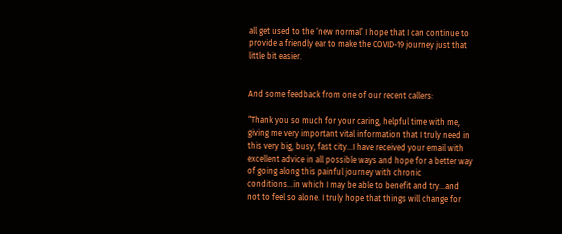all get used to the ‘new normal’ I hope that I can continue to provide a friendly ear to make the COVID-19 journey just that little bit easier.


And some feedback from one of our recent callers:

“Thank you so much for your caring, helpful time with me, giving me very important vital information that I truly need in this very big, busy, fast city…I have received your email with excellent advice in all possible ways and hope for a better way of going along this painful journey with chronic conditions…in which I may be able to benefit and try…and not to feel so alone. I truly hope that things will change for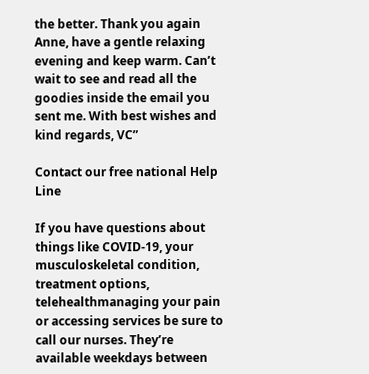the better. Thank you again Anne, have a gentle relaxing evening and keep warm. Can’t wait to see and read all the goodies inside the email you sent me. With best wishes and kind regards, VC”

Contact our free national Help Line

If you have questions about things like COVID-19, your musculoskeletal condition, treatment options, telehealthmanaging your pain or accessing services be sure to call our nurses. They’re available weekdays between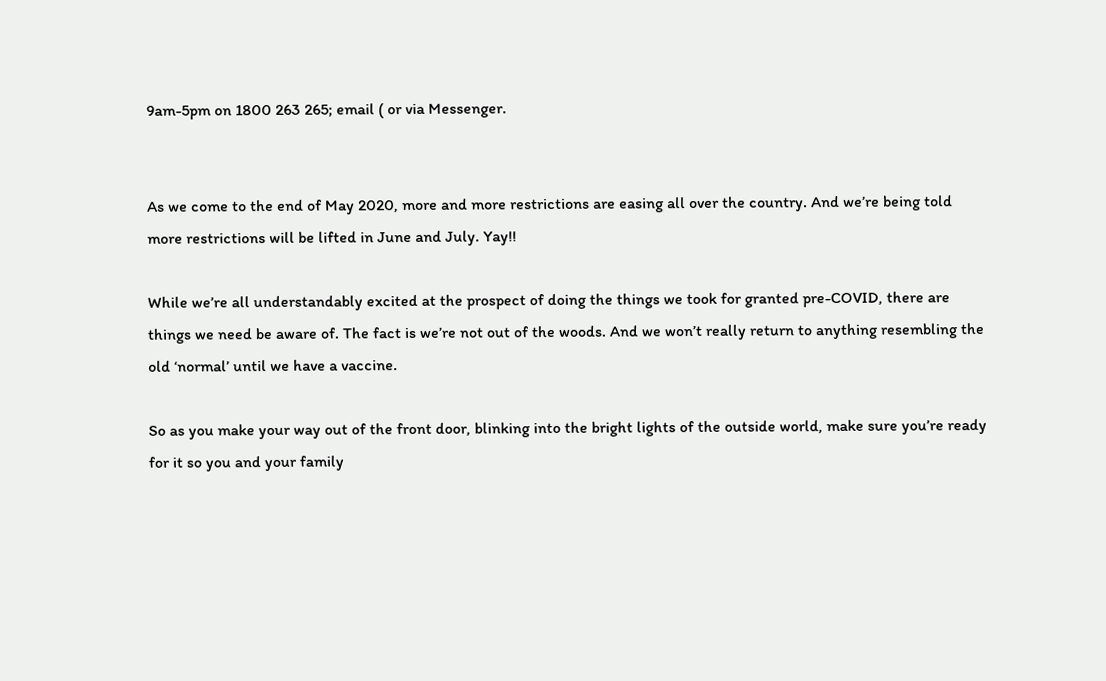9am-5pm on 1800 263 265; email ( or via Messenger.


As we come to the end of May 2020, more and more restrictions are easing all over the country. And we’re being told more restrictions will be lifted in June and July. Yay!!

While we’re all understandably excited at the prospect of doing the things we took for granted pre-COVID, there are things we need be aware of. The fact is we’re not out of the woods. And we won’t really return to anything resembling the old ‘normal’ until we have a vaccine.

So as you make your way out of the front door, blinking into the bright lights of the outside world, make sure you’re ready for it so you and your family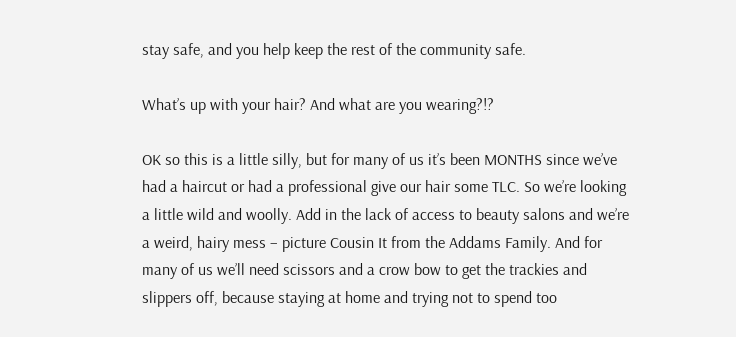stay safe, and you help keep the rest of the community safe.

What’s up with your hair? And what are you wearing?!?

OK so this is a little silly, but for many of us it’s been MONTHS since we’ve had a haircut or had a professional give our hair some TLC. So we’re looking a little wild and woolly. Add in the lack of access to beauty salons and we’re a weird, hairy mess – picture Cousin It from the Addams Family. And for many of us we’ll need scissors and a crow bow to get the trackies and slippers off, because staying at home and trying not to spend too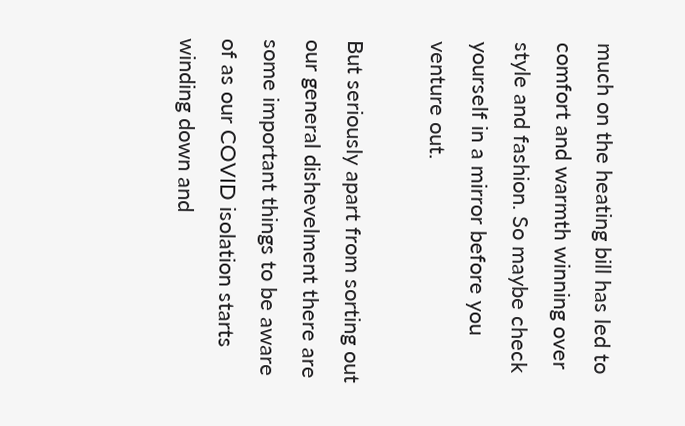much on the heating bill has led to comfort and warmth winning over style and fashion. So maybe check yourself in a mirror before you venture out.

But seriously apart from sorting out our general dishevelment there are some important things to be aware of as our COVID isolation starts winding down and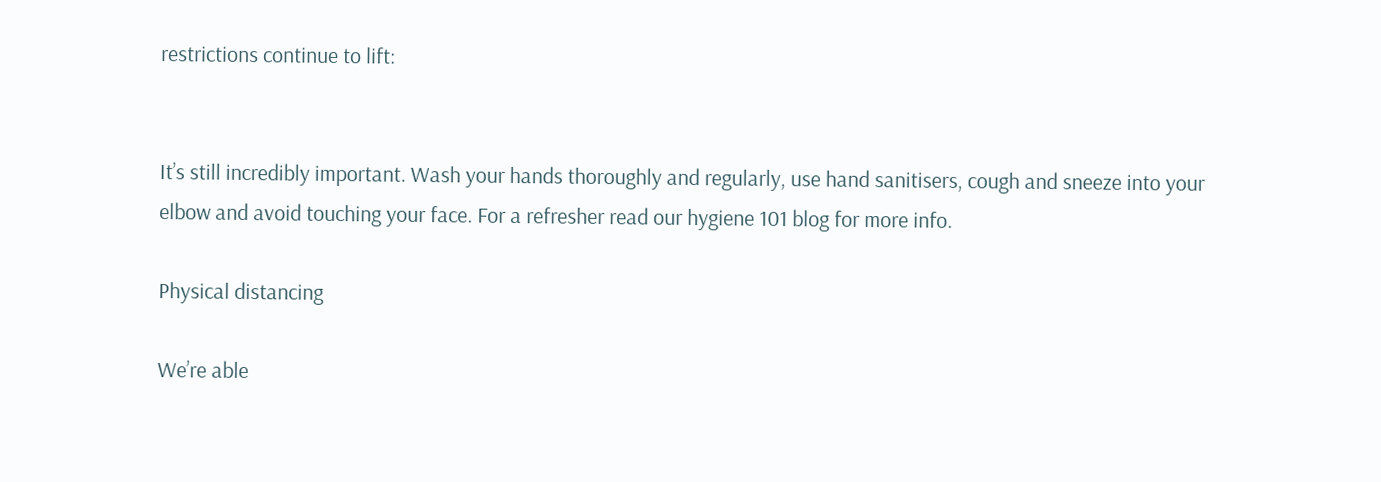restrictions continue to lift:


It’s still incredibly important. Wash your hands thoroughly and regularly, use hand sanitisers, cough and sneeze into your elbow and avoid touching your face. For a refresher read our hygiene 101 blog for more info.

Physical distancing

We’re able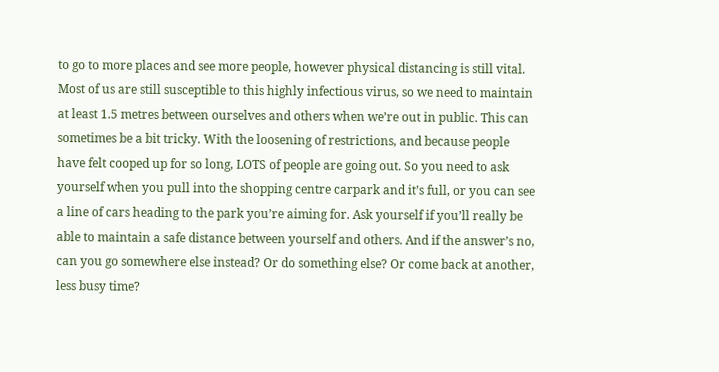to go to more places and see more people, however physical distancing is still vital. Most of us are still susceptible to this highly infectious virus, so we need to maintain at least 1.5 metres between ourselves and others when we’re out in public. This can sometimes be a bit tricky. With the loosening of restrictions, and because people have felt cooped up for so long, LOTS of people are going out. So you need to ask yourself when you pull into the shopping centre carpark and it’s full, or you can see a line of cars heading to the park you’re aiming for. Ask yourself if you’ll really be able to maintain a safe distance between yourself and others. And if the answer’s no, can you go somewhere else instead? Or do something else? Or come back at another, less busy time?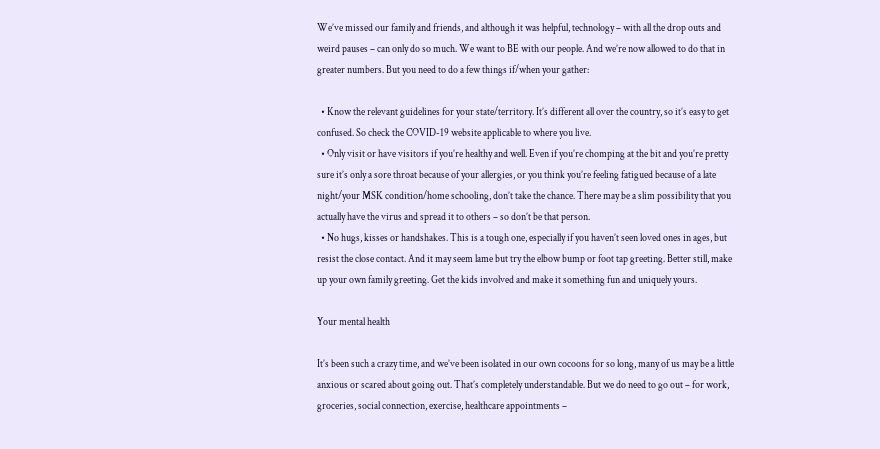We’ve missed our family and friends, and although it was helpful, technology – with all the drop outs and weird pauses – can only do so much. We want to BE with our people. And we’re now allowed to do that in greater numbers. But you need to do a few things if/when your gather:

  • Know the relevant guidelines for your state/territory. It’s different all over the country, so it’s easy to get confused. So check the COVID-19 website applicable to where you live.
  • Only visit or have visitors if you’re healthy and well. Even if you’re chomping at the bit and you’re pretty sure it’s only a sore throat because of your allergies, or you think you’re feeling fatigued because of a late night/your MSK condition/home schooling, don’t take the chance. There may be a slim possibility that you actually have the virus and spread it to others – so don’t be that person.
  • No hugs, kisses or handshakes. This is a tough one, especially if you haven’t seen loved ones in ages, but resist the close contact. And it may seem lame but try the elbow bump or foot tap greeting. Better still, make up your own family greeting. Get the kids involved and make it something fun and uniquely yours.

Your mental health

It’s been such a crazy time, and we’ve been isolated in our own cocoons for so long, many of us may be a little anxious or scared about going out. That’s completely understandable. But we do need to go out – for work, groceries, social connection, exercise, healthcare appointments –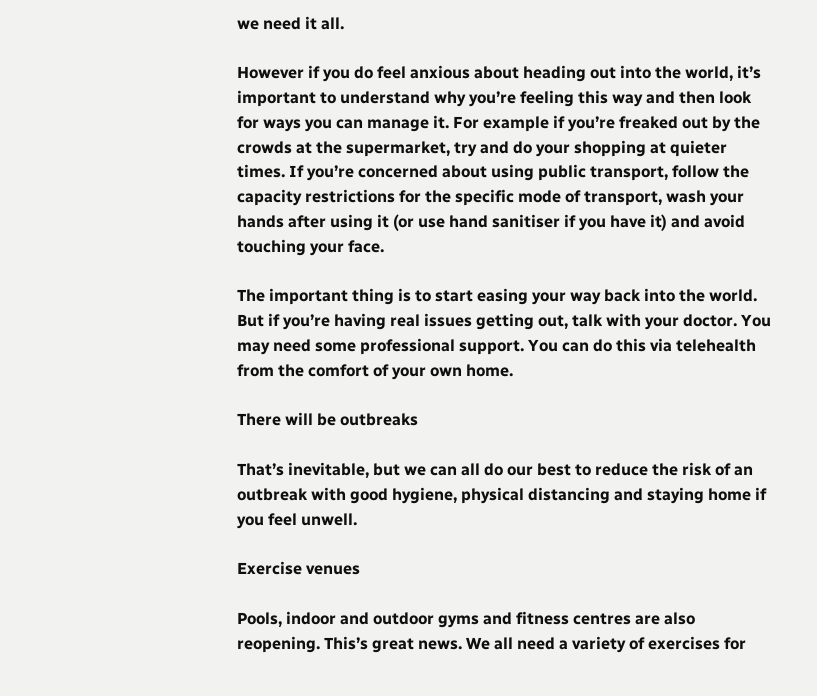we need it all.

However if you do feel anxious about heading out into the world, it’s important to understand why you’re feeling this way and then look for ways you can manage it. For example if you’re freaked out by the crowds at the supermarket, try and do your shopping at quieter times. If you’re concerned about using public transport, follow the capacity restrictions for the specific mode of transport, wash your hands after using it (or use hand sanitiser if you have it) and avoid touching your face.

The important thing is to start easing your way back into the world. But if you’re having real issues getting out, talk with your doctor. You may need some professional support. You can do this via telehealth from the comfort of your own home.

There will be outbreaks

That’s inevitable, but we can all do our best to reduce the risk of an outbreak with good hygiene, physical distancing and staying home if you feel unwell.

Exercise venues

Pools, indoor and outdoor gyms and fitness centres are also reopening. This’s great news. We all need a variety of exercises for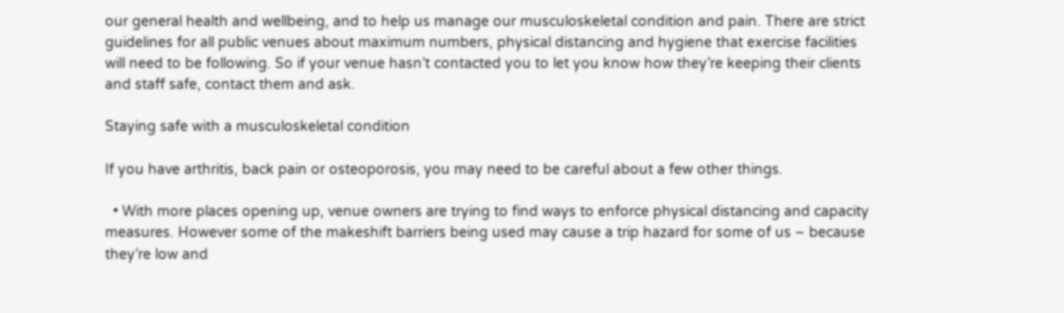our general health and wellbeing, and to help us manage our musculoskeletal condition and pain. There are strict guidelines for all public venues about maximum numbers, physical distancing and hygiene that exercise facilities will need to be following. So if your venue hasn’t contacted you to let you know how they’re keeping their clients and staff safe, contact them and ask.

Staying safe with a musculoskeletal condition

If you have arthritis, back pain or osteoporosis, you may need to be careful about a few other things.

  • With more places opening up, venue owners are trying to find ways to enforce physical distancing and capacity measures. However some of the makeshift barriers being used may cause a trip hazard for some of us – because they’re low and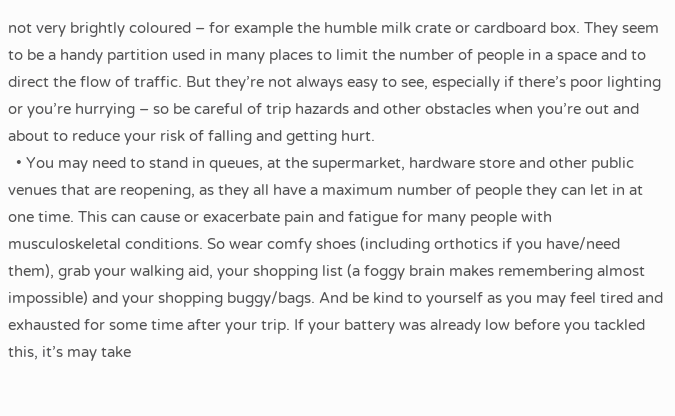not very brightly coloured – for example the humble milk crate or cardboard box. They seem to be a handy partition used in many places to limit the number of people in a space and to direct the flow of traffic. But they’re not always easy to see, especially if there’s poor lighting or you’re hurrying – so be careful of trip hazards and other obstacles when you’re out and about to reduce your risk of falling and getting hurt.
  • You may need to stand in queues, at the supermarket, hardware store and other public venues that are reopening, as they all have a maximum number of people they can let in at one time. This can cause or exacerbate pain and fatigue for many people with musculoskeletal conditions. So wear comfy shoes (including orthotics if you have/need them), grab your walking aid, your shopping list (a foggy brain makes remembering almost impossible) and your shopping buggy/bags. And be kind to yourself as you may feel tired and exhausted for some time after your trip. If your battery was already low before you tackled this, it’s may take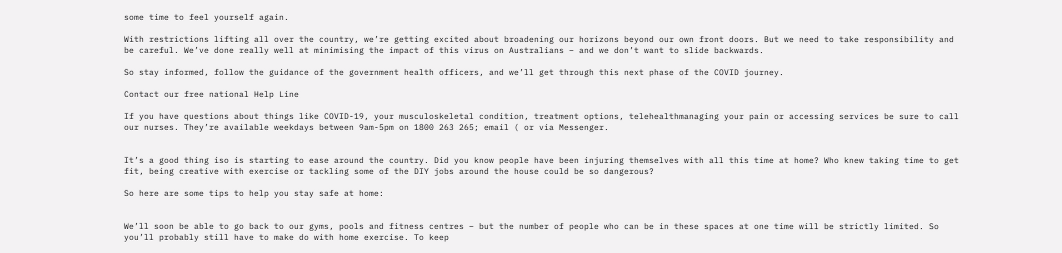some time to feel yourself again.

With restrictions lifting all over the country, we’re getting excited about broadening our horizons beyond our own front doors. But we need to take responsibility and be careful. We’ve done really well at minimising the impact of this virus on Australians – and we don’t want to slide backwards.

So stay informed, follow the guidance of the government health officers, and we’ll get through this next phase of the COVID journey.

Contact our free national Help Line

If you have questions about things like COVID-19, your musculoskeletal condition, treatment options, telehealthmanaging your pain or accessing services be sure to call our nurses. They’re available weekdays between 9am-5pm on 1800 263 265; email ( or via Messenger.


It’s a good thing iso is starting to ease around the country. Did you know people have been injuring themselves with all this time at home? Who knew taking time to get fit, being creative with exercise or tackling some of the DIY jobs around the house could be so dangerous?

So here are some tips to help you stay safe at home:


We’ll soon be able to go back to our gyms, pools and fitness centres – but the number of people who can be in these spaces at one time will be strictly limited. So you’ll probably still have to make do with home exercise. To keep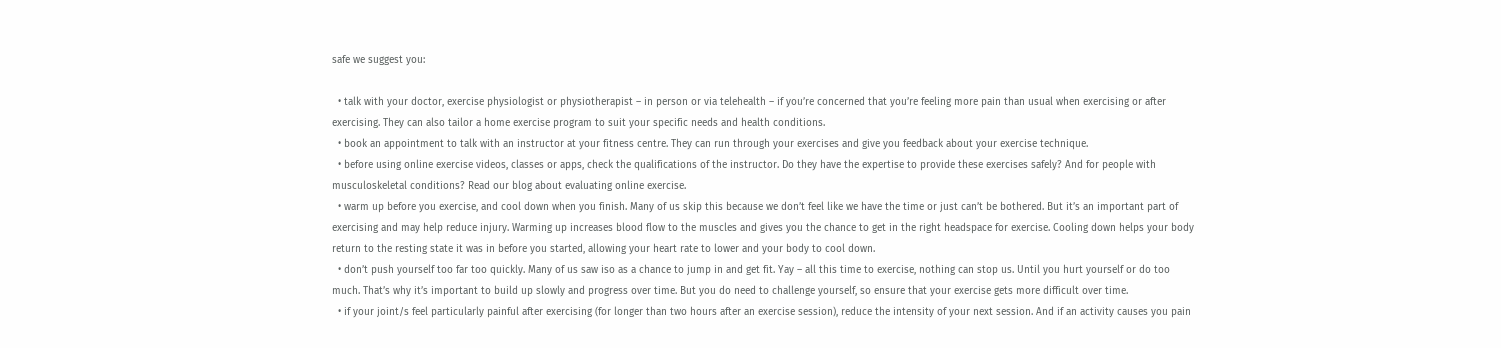safe we suggest you:

  • talk with your doctor, exercise physiologist or physiotherapist – in person or via telehealth – if you’re concerned that you’re feeling more pain than usual when exercising or after exercising. They can also tailor a home exercise program to suit your specific needs and health conditions.
  • book an appointment to talk with an instructor at your fitness centre. They can run through your exercises and give you feedback about your exercise technique.
  • before using online exercise videos, classes or apps, check the qualifications of the instructor. Do they have the expertise to provide these exercises safely? And for people with musculoskeletal conditions? Read our blog about evaluating online exercise.
  • warm up before you exercise, and cool down when you finish. Many of us skip this because we don’t feel like we have the time or just can’t be bothered. But it’s an important part of exercising and may help reduce injury. Warming up increases blood flow to the muscles and gives you the chance to get in the right headspace for exercise. Cooling down helps your body return to the resting state it was in before you started, allowing your heart rate to lower and your body to cool down.
  • don’t push yourself too far too quickly. Many of us saw iso as a chance to jump in and get fit. Yay – all this time to exercise, nothing can stop us. Until you hurt yourself or do too much. That’s why it’s important to build up slowly and progress over time. But you do need to challenge yourself, so ensure that your exercise gets more difficult over time.
  • if your joint/s feel particularly painful after exercising (for longer than two hours after an exercise session), reduce the intensity of your next session. And if an activity causes you pain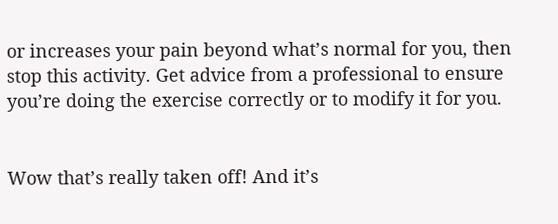or increases your pain beyond what’s normal for you, then stop this activity. Get advice from a professional to ensure you’re doing the exercise correctly or to modify it for you.


Wow that’s really taken off! And it’s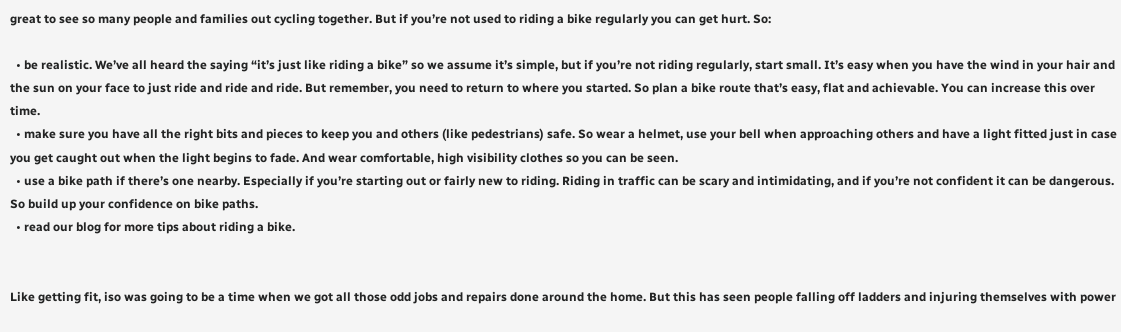great to see so many people and families out cycling together. But if you’re not used to riding a bike regularly you can get hurt. So:

  • be realistic. We’ve all heard the saying “it’s just like riding a bike” so we assume it’s simple, but if you’re not riding regularly, start small. It’s easy when you have the wind in your hair and the sun on your face to just ride and ride and ride. But remember, you need to return to where you started. So plan a bike route that’s easy, flat and achievable. You can increase this over time.
  • make sure you have all the right bits and pieces to keep you and others (like pedestrians) safe. So wear a helmet, use your bell when approaching others and have a light fitted just in case you get caught out when the light begins to fade. And wear comfortable, high visibility clothes so you can be seen.
  • use a bike path if there’s one nearby. Especially if you’re starting out or fairly new to riding. Riding in traffic can be scary and intimidating, and if you’re not confident it can be dangerous. So build up your confidence on bike paths.
  • read our blog for more tips about riding a bike.


Like getting fit, iso was going to be a time when we got all those odd jobs and repairs done around the home. But this has seen people falling off ladders and injuring themselves with power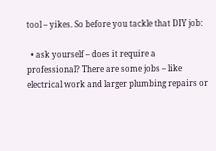tool – yikes. So before you tackle that DIY job:

  • ask yourself – does it require a professional? There are some jobs – like electrical work and larger plumbing repairs or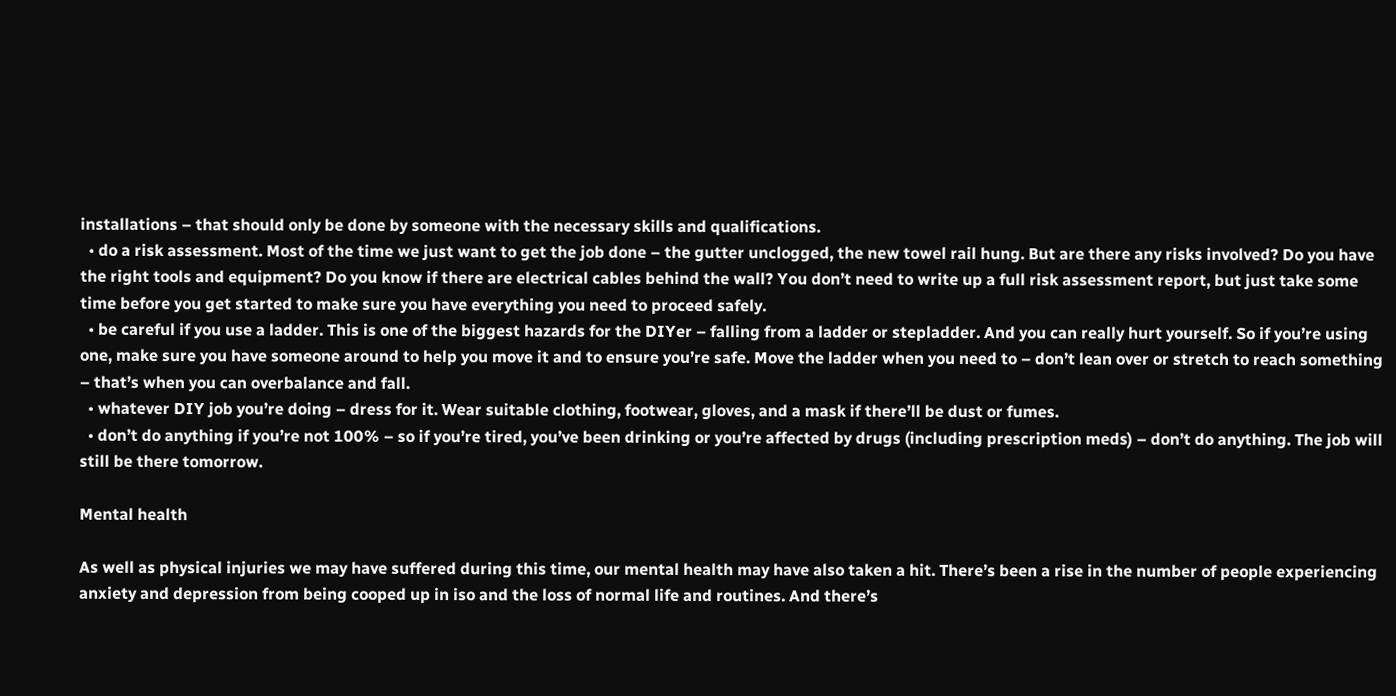installations – that should only be done by someone with the necessary skills and qualifications.
  • do a risk assessment. Most of the time we just want to get the job done – the gutter unclogged, the new towel rail hung. But are there any risks involved? Do you have the right tools and equipment? Do you know if there are electrical cables behind the wall? You don’t need to write up a full risk assessment report, but just take some time before you get started to make sure you have everything you need to proceed safely.
  • be careful if you use a ladder. This is one of the biggest hazards for the DIYer – falling from a ladder or stepladder. And you can really hurt yourself. So if you’re using one, make sure you have someone around to help you move it and to ensure you’re safe. Move the ladder when you need to – don’t lean over or stretch to reach something – that’s when you can overbalance and fall.
  • whatever DIY job you’re doing – dress for it. Wear suitable clothing, footwear, gloves, and a mask if there’ll be dust or fumes.
  • don’t do anything if you’re not 100% – so if you’re tired, you’ve been drinking or you’re affected by drugs (including prescription meds) – don’t do anything. The job will still be there tomorrow.

Mental health

As well as physical injuries we may have suffered during this time, our mental health may have also taken a hit. There’s been a rise in the number of people experiencing anxiety and depression from being cooped up in iso and the loss of normal life and routines. And there’s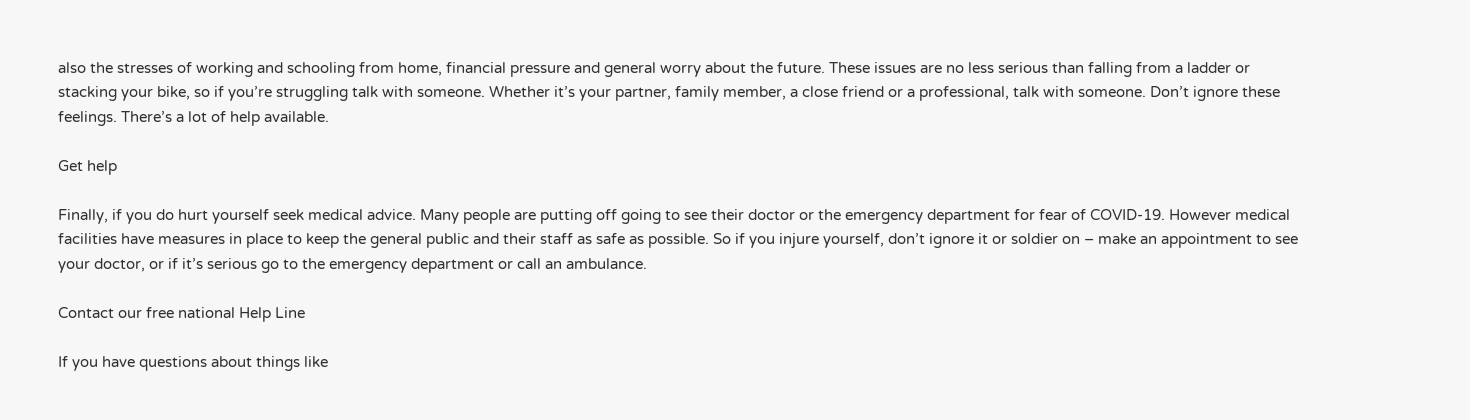also the stresses of working and schooling from home, financial pressure and general worry about the future. These issues are no less serious than falling from a ladder or stacking your bike, so if you’re struggling talk with someone. Whether it’s your partner, family member, a close friend or a professional, talk with someone. Don’t ignore these feelings. There’s a lot of help available.

Get help

Finally, if you do hurt yourself seek medical advice. Many people are putting off going to see their doctor or the emergency department for fear of COVID-19. However medical facilities have measures in place to keep the general public and their staff as safe as possible. So if you injure yourself, don’t ignore it or soldier on – make an appointment to see your doctor, or if it’s serious go to the emergency department or call an ambulance.

Contact our free national Help Line

If you have questions about things like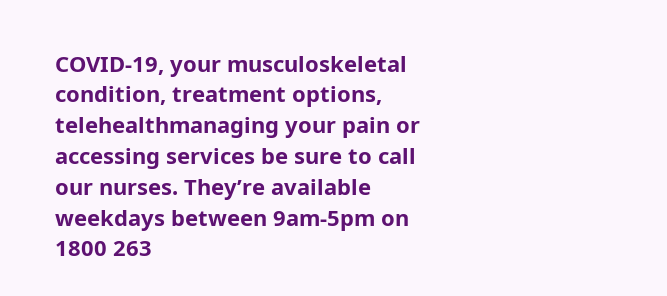COVID-19, your musculoskeletal condition, treatment options, telehealthmanaging your pain or accessing services be sure to call our nurses. They’re available weekdays between 9am-5pm on 1800 263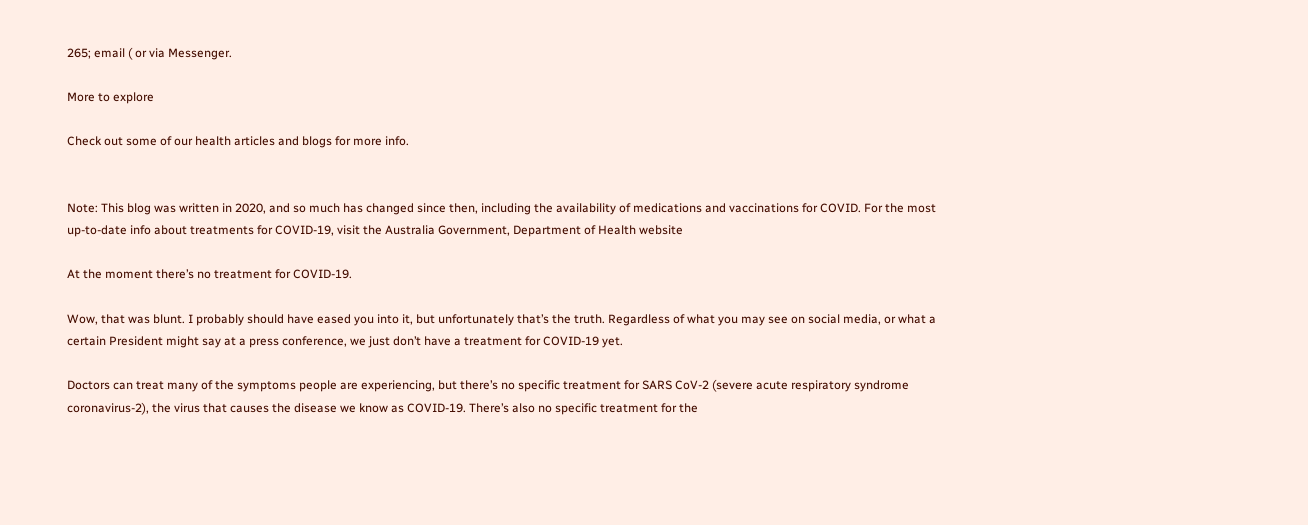265; email ( or via Messenger.

More to explore

Check out some of our health articles and blogs for more info.


Note: This blog was written in 2020, and so much has changed since then, including the availability of medications and vaccinations for COVID. For the most up-to-date info about treatments for COVID-19, visit the Australia Government, Department of Health website

At the moment there’s no treatment for COVID-19.

Wow, that was blunt. I probably should have eased you into it, but unfortunately that’s the truth. Regardless of what you may see on social media, or what a certain President might say at a press conference, we just don’t have a treatment for COVID-19 yet.

Doctors can treat many of the symptoms people are experiencing, but there’s no specific treatment for SARS CoV-2 (severe acute respiratory syndrome coronavirus-2), the virus that causes the disease we know as COVID-19. There’s also no specific treatment for the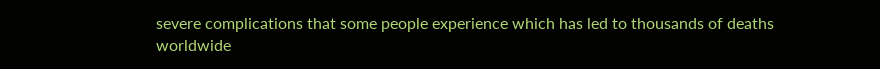severe complications that some people experience which has led to thousands of deaths worldwide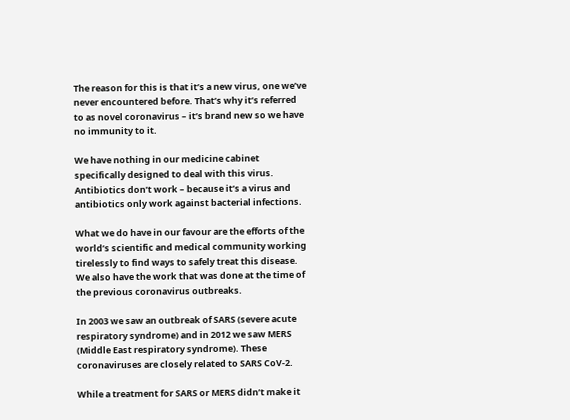The reason for this is that it’s a new virus, one we’ve never encountered before. That’s why it’s referred to as novel coronavirus – it’s brand new so we have no immunity to it.

We have nothing in our medicine cabinet specifically designed to deal with this virus. Antibiotics don’t work – because it’s a virus and antibiotics only work against bacterial infections.

What we do have in our favour are the efforts of the world’s scientific and medical community working tirelessly to find ways to safely treat this disease. We also have the work that was done at the time of the previous coronavirus outbreaks.

In 2003 we saw an outbreak of SARS (severe acute respiratory syndrome) and in 2012 we saw MERS (Middle East respiratory syndrome). These coronaviruses are closely related to SARS CoV-2.

While a treatment for SARS or MERS didn’t make it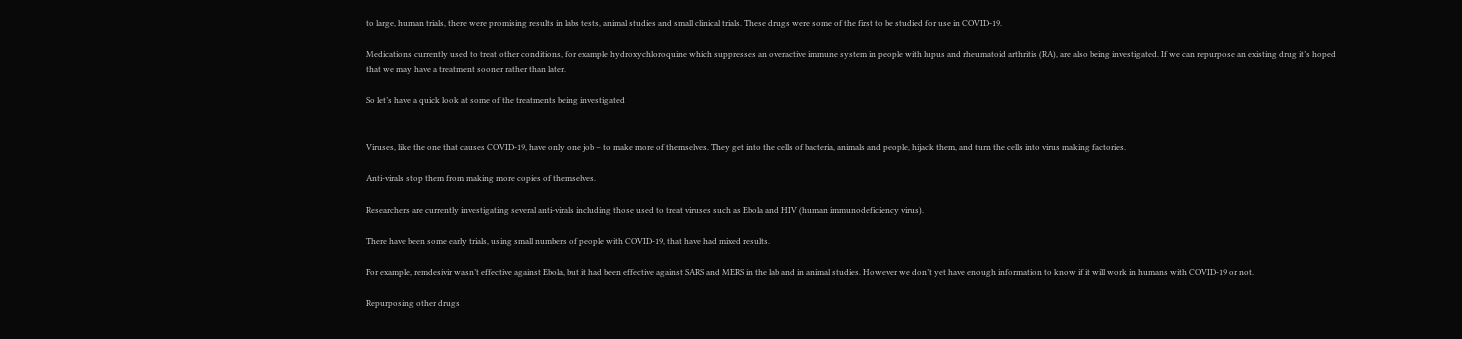to large, human trials, there were promising results in labs tests, animal studies and small clinical trials. These drugs were some of the first to be studied for use in COVID-19.

Medications currently used to treat other conditions, for example hydroxychloroquine which suppresses an overactive immune system in people with lupus and rheumatoid arthritis (RA), are also being investigated. If we can repurpose an existing drug it’s hoped that we may have a treatment sooner rather than later.

So let’s have a quick look at some of the treatments being investigated


Viruses, like the one that causes COVID-19, have only one job – to make more of themselves. They get into the cells of bacteria, animals and people, hijack them, and turn the cells into virus making factories.

Anti-virals stop them from making more copies of themselves.

Researchers are currently investigating several anti-virals including those used to treat viruses such as Ebola and HIV (human immunodeficiency virus).

There have been some early trials, using small numbers of people with COVID-19, that have had mixed results.

For example, remdesivir wasn’t effective against Ebola, but it had been effective against SARS and MERS in the lab and in animal studies. However we don’t yet have enough information to know if it will work in humans with COVID-19 or not.

Repurposing other drugs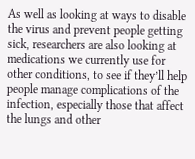As well as looking at ways to disable the virus and prevent people getting sick, researchers are also looking at medications we currently use for other conditions, to see if they’ll help people manage complications of the infection, especially those that affect the lungs and other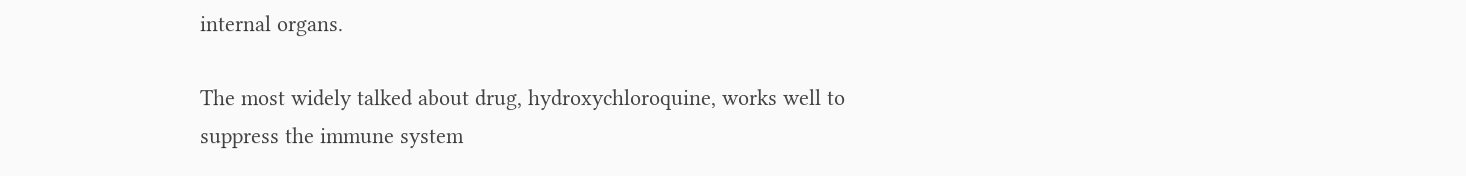internal organs.

The most widely talked about drug, hydroxychloroquine, works well to suppress the immune system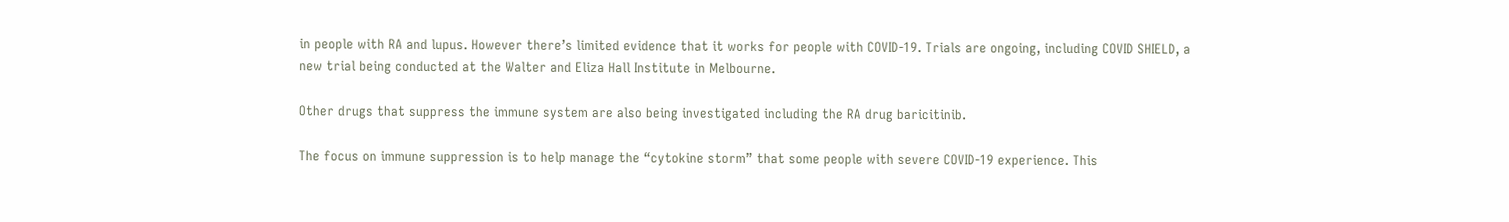in people with RA and lupus. However there’s limited evidence that it works for people with COVID-19. Trials are ongoing, including COVID SHIELD, a new trial being conducted at the Walter and Eliza Hall Institute in Melbourne.

Other drugs that suppress the immune system are also being investigated including the RA drug baricitinib.

The focus on immune suppression is to help manage the “cytokine storm” that some people with severe COVID-19 experience. This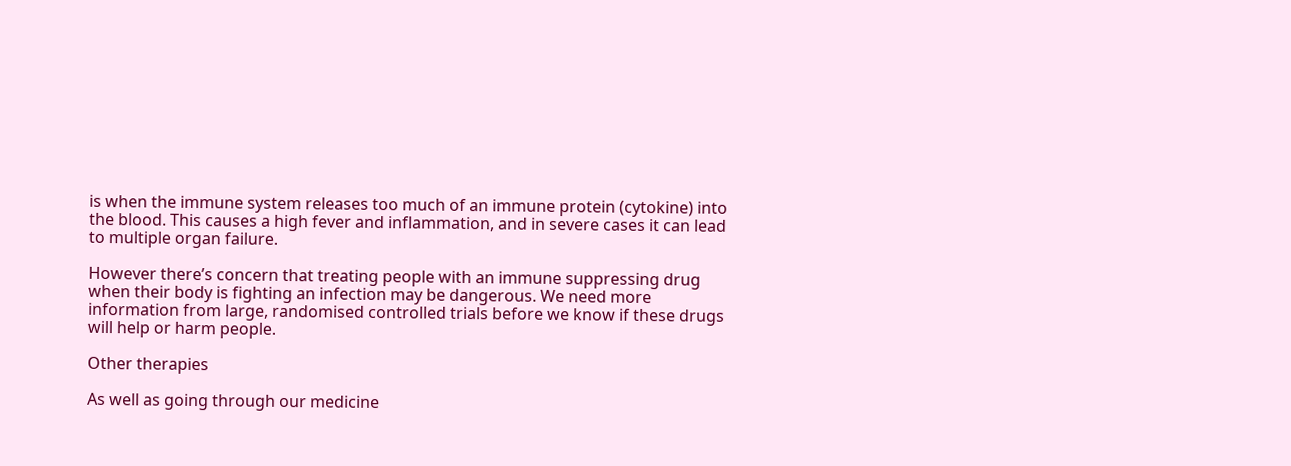is when the immune system releases too much of an immune protein (cytokine) into the blood. This causes a high fever and inflammation, and in severe cases it can lead to multiple organ failure.

However there’s concern that treating people with an immune suppressing drug when their body is fighting an infection may be dangerous. We need more information from large, randomised controlled trials before we know if these drugs will help or harm people.

Other therapies

As well as going through our medicine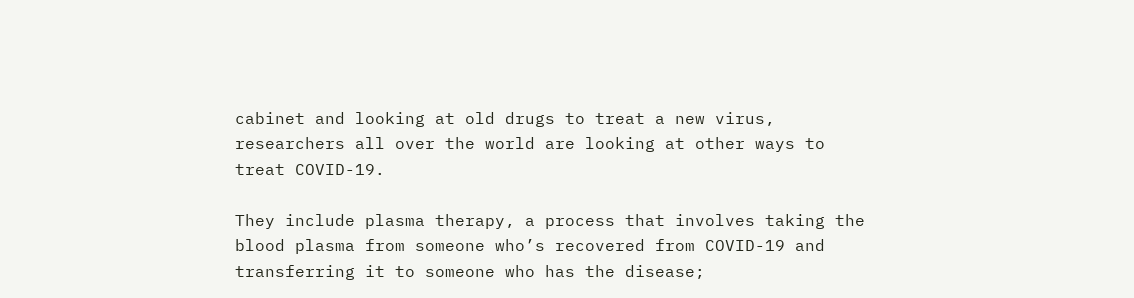cabinet and looking at old drugs to treat a new virus, researchers all over the world are looking at other ways to treat COVID-19.

They include plasma therapy, a process that involves taking the blood plasma from someone who’s recovered from COVID-19 and transferring it to someone who has the disease;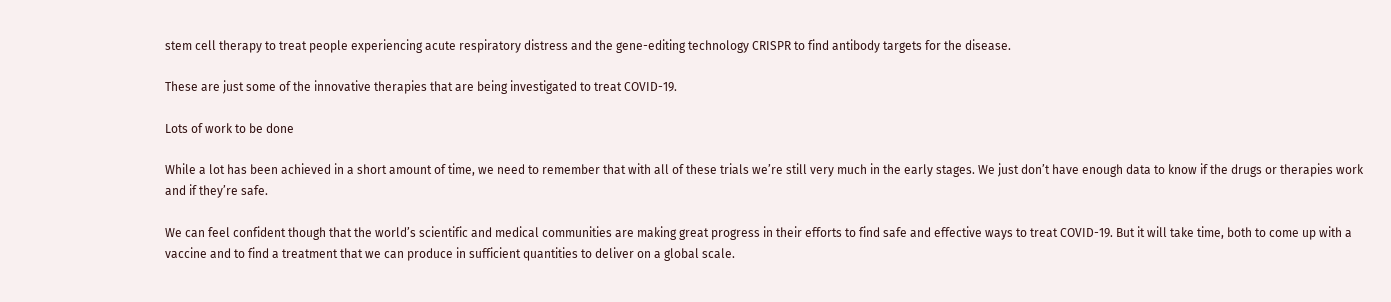stem cell therapy to treat people experiencing acute respiratory distress and the gene-editing technology CRISPR to find antibody targets for the disease.

These are just some of the innovative therapies that are being investigated to treat COVID-19.

Lots of work to be done

While a lot has been achieved in a short amount of time, we need to remember that with all of these trials we’re still very much in the early stages. We just don’t have enough data to know if the drugs or therapies work and if they’re safe.

We can feel confident though that the world’s scientific and medical communities are making great progress in their efforts to find safe and effective ways to treat COVID-19. But it will take time, both to come up with a vaccine and to find a treatment that we can produce in sufficient quantities to deliver on a global scale.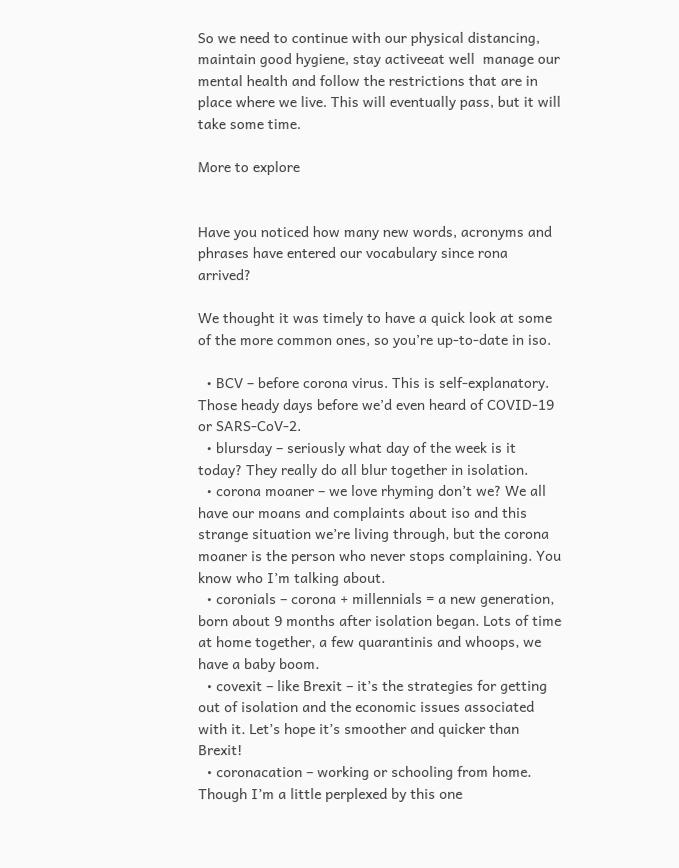So we need to continue with our physical distancing, maintain good hygiene, stay activeeat well  manage our mental health and follow the restrictions that are in place where we live. This will eventually pass, but it will take some time.

More to explore


Have you noticed how many new words, acronyms and phrases have entered our vocabulary since rona arrived?

We thought it was timely to have a quick look at some of the more common ones, so you’re up-to-date in iso.

  • BCV – before corona virus. This is self-explanatory. Those heady days before we’d even heard of COVID-19 or SARS-CoV-2.
  • blursday – seriously what day of the week is it today? They really do all blur together in isolation.
  • corona moaner – we love rhyming don’t we? We all have our moans and complaints about iso and this strange situation we’re living through, but the corona moaner is the person who never stops complaining. You know who I’m talking about.
  • coronials – corona + millennials = a new generation, born about 9 months after isolation began. Lots of time at home together, a few quarantinis and whoops, we have a baby boom.
  • covexit – like Brexit – it’s the strategies for getting out of isolation and the economic issues associated with it. Let’s hope it’s smoother and quicker than Brexit!
  • coronacation – working or schooling from home. Though I’m a little perplexed by this one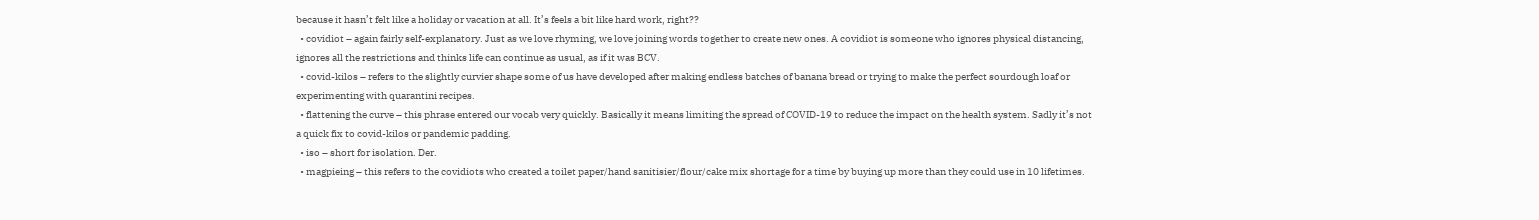because it hasn’t felt like a holiday or vacation at all. It’s feels a bit like hard work, right??
  • covidiot – again fairly self-explanatory. Just as we love rhyming, we love joining words together to create new ones. A covidiot is someone who ignores physical distancing, ignores all the restrictions and thinks life can continue as usual, as if it was BCV.
  • covid-kilos – refers to the slightly curvier shape some of us have developed after making endless batches of banana bread or trying to make the perfect sourdough loaf or experimenting with quarantini recipes.
  • flattening the curve – this phrase entered our vocab very quickly. Basically it means limiting the spread of COVID-19 to reduce the impact on the health system. Sadly it’s not a quick fix to covid-kilos or pandemic padding.
  • iso – short for isolation. Der.
  • magpieing – this refers to the covidiots who created a toilet paper/hand sanitisier/flour/cake mix shortage for a time by buying up more than they could use in 10 lifetimes.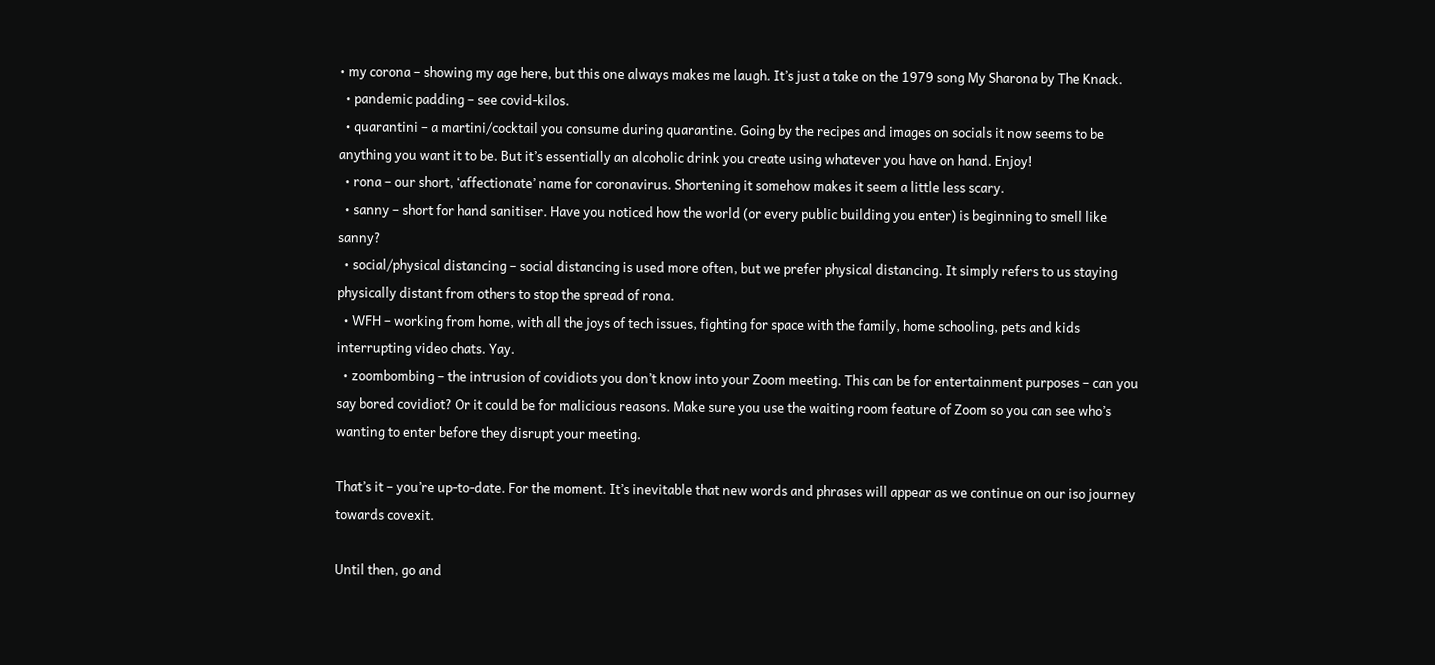• my corona – showing my age here, but this one always makes me laugh. It’s just a take on the 1979 song My Sharona by The Knack.
  • pandemic padding – see covid-kilos.
  • quarantini – a martini/cocktail you consume during quarantine. Going by the recipes and images on socials it now seems to be anything you want it to be. But it’s essentially an alcoholic drink you create using whatever you have on hand. Enjoy!
  • rona – our short, ‘affectionate’ name for coronavirus. Shortening it somehow makes it seem a little less scary.
  • sanny – short for hand sanitiser. Have you noticed how the world (or every public building you enter) is beginning to smell like sanny?
  • social/physical distancing – social distancing is used more often, but we prefer physical distancing. It simply refers to us staying physically distant from others to stop the spread of rona.
  • WFH – working from home, with all the joys of tech issues, fighting for space with the family, home schooling, pets and kids interrupting video chats. Yay.
  • zoombombing – the intrusion of covidiots you don’t know into your Zoom meeting. This can be for entertainment purposes – can you say bored covidiot? Or it could be for malicious reasons. Make sure you use the waiting room feature of Zoom so you can see who’s wanting to enter before they disrupt your meeting.

That’s it – you’re up-to-date. For the moment. It’s inevitable that new words and phrases will appear as we continue on our iso journey towards covexit.

Until then, go and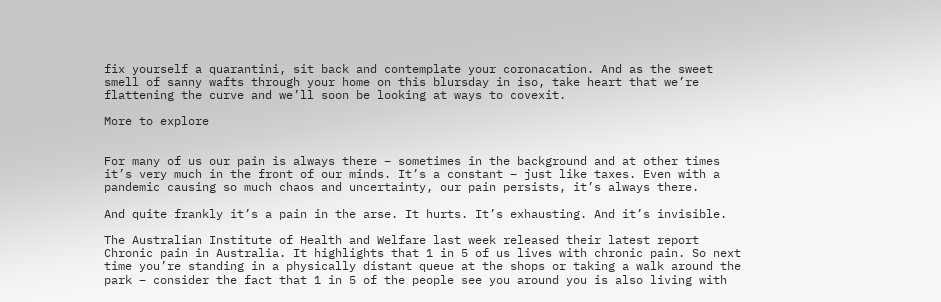fix yourself a quarantini, sit back and contemplate your coronacation. And as the sweet smell of sanny wafts through your home on this blursday in iso, take heart that we’re flattening the curve and we’ll soon be looking at ways to covexit.

More to explore


For many of us our pain is always there – sometimes in the background and at other times it’s very much in the front of our minds. It’s a constant – just like taxes. Even with a pandemic causing so much chaos and uncertainty, our pain persists, it’s always there.

And quite frankly it’s a pain in the arse. It hurts. It’s exhausting. And it’s invisible.

The Australian Institute of Health and Welfare last week released their latest report Chronic pain in Australia. It highlights that 1 in 5 of us lives with chronic pain. So next time you’re standing in a physically distant queue at the shops or taking a walk around the park – consider the fact that 1 in 5 of the people see you around you is also living with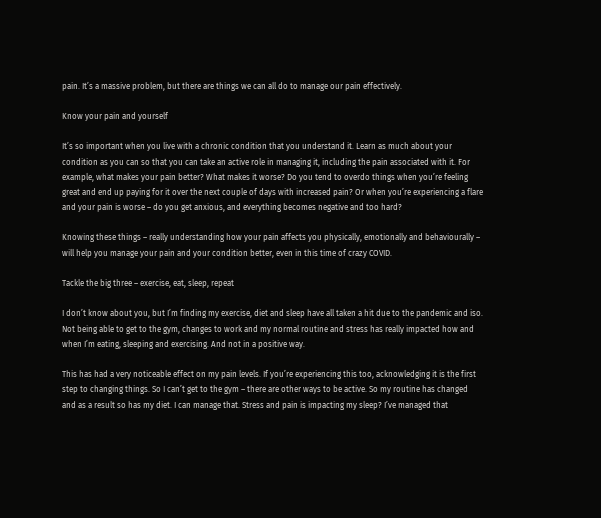pain. It’s a massive problem, but there are things we can all do to manage our pain effectively.

Know your pain and yourself

It’s so important when you live with a chronic condition that you understand it. Learn as much about your condition as you can so that you can take an active role in managing it, including the pain associated with it. For example, what makes your pain better? What makes it worse? Do you tend to overdo things when you’re feeling great and end up paying for it over the next couple of days with increased pain? Or when you’re experiencing a flare and your pain is worse – do you get anxious, and everything becomes negative and too hard?

Knowing these things – really understanding how your pain affects you physically, emotionally and behaviourally – will help you manage your pain and your condition better, even in this time of crazy COVID.

Tackle the big three – exercise, eat, sleep, repeat

I don’t know about you, but I’m finding my exercise, diet and sleep have all taken a hit due to the pandemic and iso. Not being able to get to the gym, changes to work and my normal routine and stress has really impacted how and when I’m eating, sleeping and exercising. And not in a positive way.

This has had a very noticeable effect on my pain levels. If you’re experiencing this too, acknowledging it is the first step to changing things. So I can’t get to the gym – there are other ways to be active. So my routine has changed and as a result so has my diet. I can manage that. Stress and pain is impacting my sleep? I’ve managed that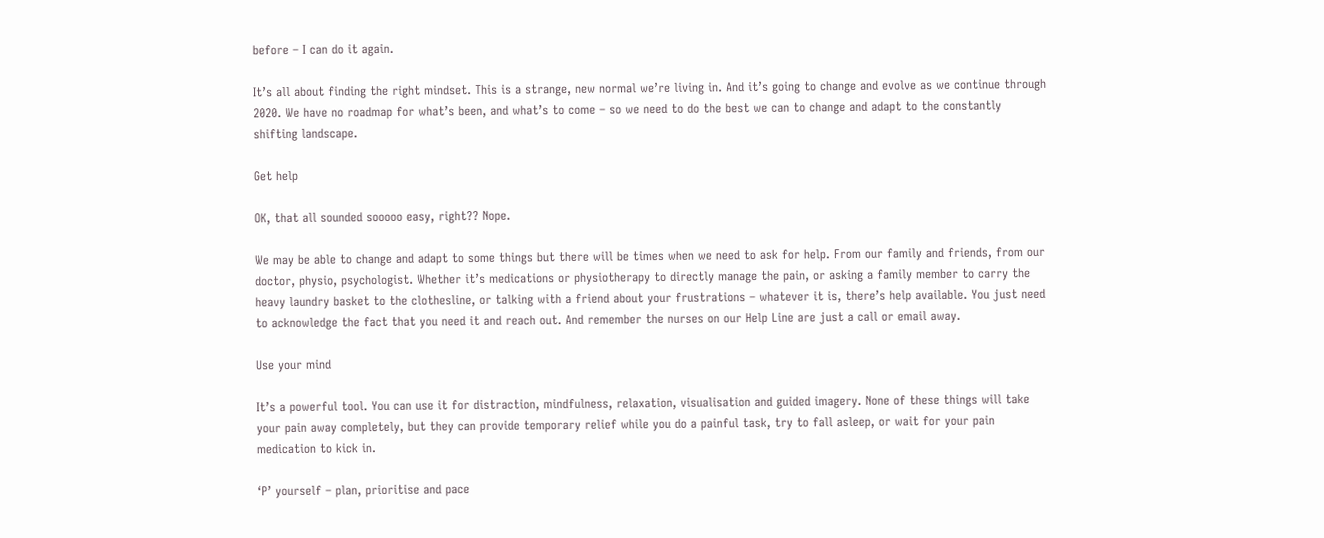before – I can do it again.

It’s all about finding the right mindset. This is a strange, new normal we’re living in. And it’s going to change and evolve as we continue through 2020. We have no roadmap for what’s been, and what’s to come – so we need to do the best we can to change and adapt to the constantly shifting landscape.

Get help

OK, that all sounded sooooo easy, right?? Nope.

We may be able to change and adapt to some things but there will be times when we need to ask for help. From our family and friends, from our doctor, physio, psychologist. Whether it’s medications or physiotherapy to directly manage the pain, or asking a family member to carry the heavy laundry basket to the clothesline, or talking with a friend about your frustrations – whatever it is, there’s help available. You just need to acknowledge the fact that you need it and reach out. And remember the nurses on our Help Line are just a call or email away.

Use your mind

It’s a powerful tool. You can use it for distraction, mindfulness, relaxation, visualisation and guided imagery. None of these things will take your pain away completely, but they can provide temporary relief while you do a painful task, try to fall asleep, or wait for your pain medication to kick in.

‘P’ yourself – plan, prioritise and pace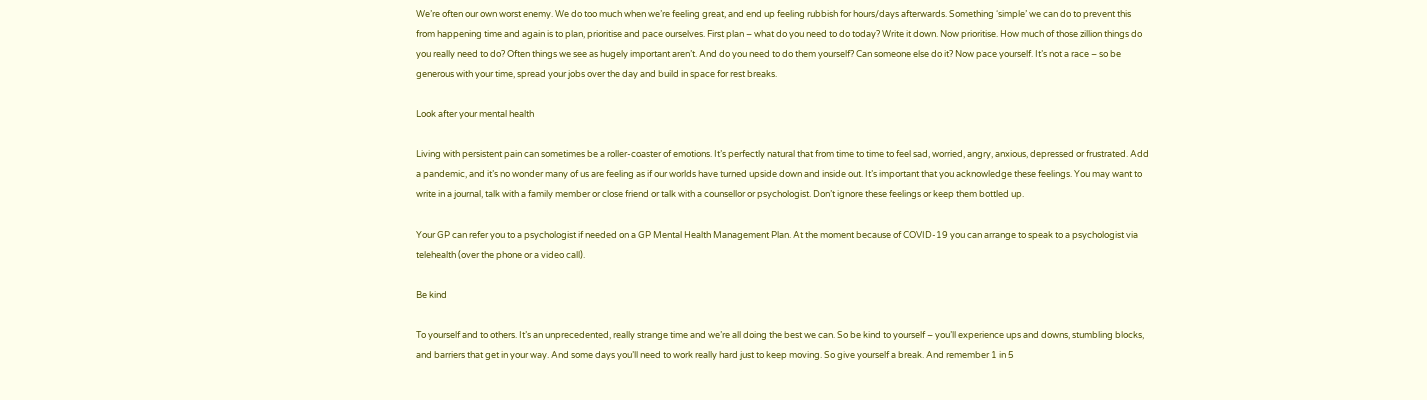We’re often our own worst enemy. We do too much when we’re feeling great, and end up feeling rubbish for hours/days afterwards. Something ‘simple’ we can do to prevent this from happening time and again is to plan, prioritise and pace ourselves. First plan – what do you need to do today? Write it down. Now prioritise. How much of those zillion things do you really need to do? Often things we see as hugely important aren’t. And do you need to do them yourself? Can someone else do it? Now pace yourself. It’s not a race – so be generous with your time, spread your jobs over the day and build in space for rest breaks.

Look after your mental health

Living with persistent pain can sometimes be a roller-coaster of emotions. It’s perfectly natural that from time to time to feel sad, worried, angry, anxious, depressed or frustrated. Add a pandemic, and it’s no wonder many of us are feeling as if our worlds have turned upside down and inside out. It’s important that you acknowledge these feelings. You may want to write in a journal, talk with a family member or close friend or talk with a counsellor or psychologist. Don’t ignore these feelings or keep them bottled up.

Your GP can refer you to a psychologist if needed on a GP Mental Health Management Plan. At the moment because of COVID-19 you can arrange to speak to a psychologist via telehealth (over the phone or a video call).

Be kind

To yourself and to others. It’s an unprecedented, really strange time and we’re all doing the best we can. So be kind to yourself – you’ll experience ups and downs, stumbling blocks, and barriers that get in your way. And some days you’ll need to work really hard just to keep moving. So give yourself a break. And remember 1 in 5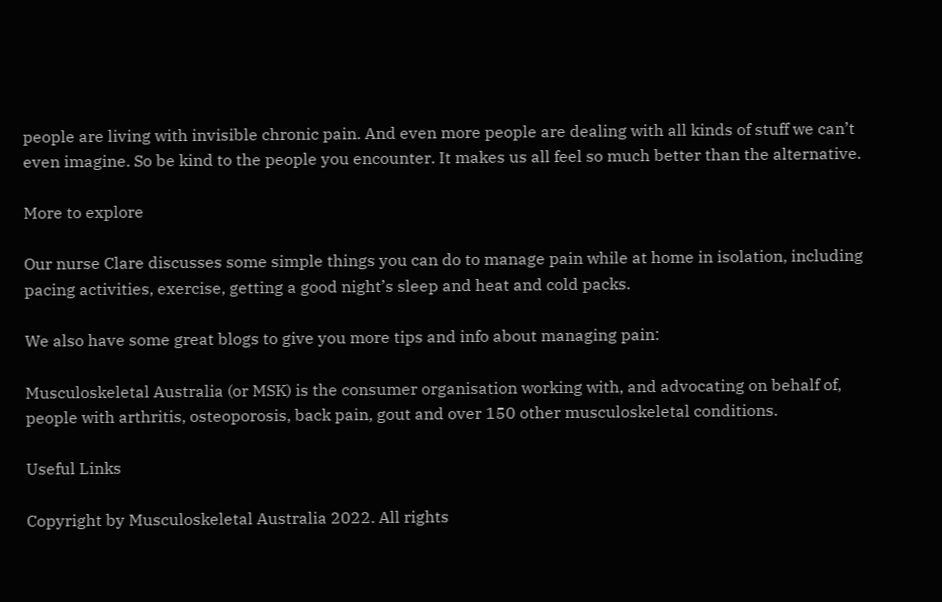people are living with invisible chronic pain. And even more people are dealing with all kinds of stuff we can’t even imagine. So be kind to the people you encounter. It makes us all feel so much better than the alternative.

More to explore

Our nurse Clare discusses some simple things you can do to manage pain while at home in isolation, including pacing activities, exercise, getting a good night’s sleep and heat and cold packs.

We also have some great blogs to give you more tips and info about managing pain:

Musculoskeletal Australia (or MSK) is the consumer organisation working with, and advocating on behalf of, people with arthritis, osteoporosis, back pain, gout and over 150 other musculoskeletal conditions.

Useful Links

Copyright by Musculoskeletal Australia 2022. All rights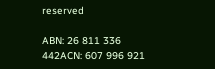reserved

ABN: 26 811 336 442ACN: 607 996 921